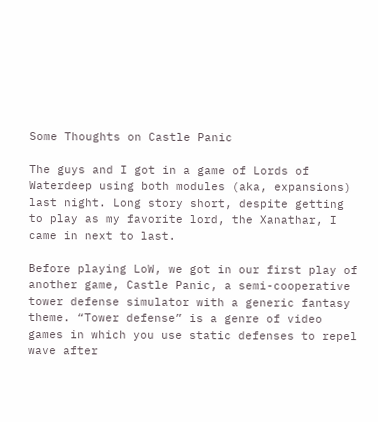Some Thoughts on Castle Panic

The guys and I got in a game of Lords of Waterdeep using both modules (aka, expansions) last night. Long story short, despite getting to play as my favorite lord, the Xanathar, I came in next to last.

Before playing LoW, we got in our first play of another game, Castle Panic, a semi-cooperative tower defense simulator with a generic fantasy theme. “Tower defense” is a genre of video games in which you use static defenses to repel wave after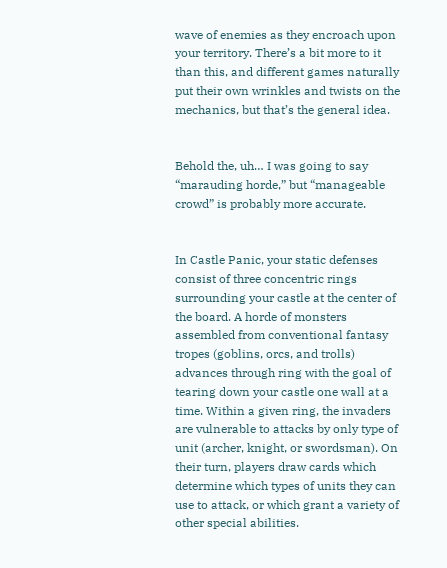wave of enemies as they encroach upon your territory. There’s a bit more to it than this, and different games naturally put their own wrinkles and twists on the mechanics, but that’s the general idea.


Behold the, uh… I was going to say “marauding horde,” but “manageable crowd” is probably more accurate.


In Castle Panic, your static defenses consist of three concentric rings surrounding your castle at the center of the board. A horde of monsters assembled from conventional fantasy tropes (goblins, orcs, and trolls) advances through ring with the goal of tearing down your castle one wall at a time. Within a given ring, the invaders are vulnerable to attacks by only type of unit (archer, knight, or swordsman). On their turn, players draw cards which determine which types of units they can use to attack, or which grant a variety of other special abilities.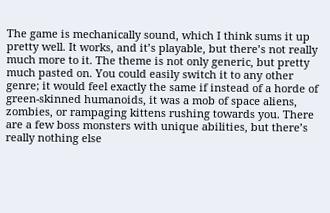The game is mechanically sound, which I think sums it up pretty well. It works, and it’s playable, but there’s not really much more to it. The theme is not only generic, but pretty much pasted on. You could easily switch it to any other genre; it would feel exactly the same if instead of a horde of green-skinned humanoids, it was a mob of space aliens, zombies, or rampaging kittens rushing towards you. There are a few boss monsters with unique abilities, but there’s really nothing else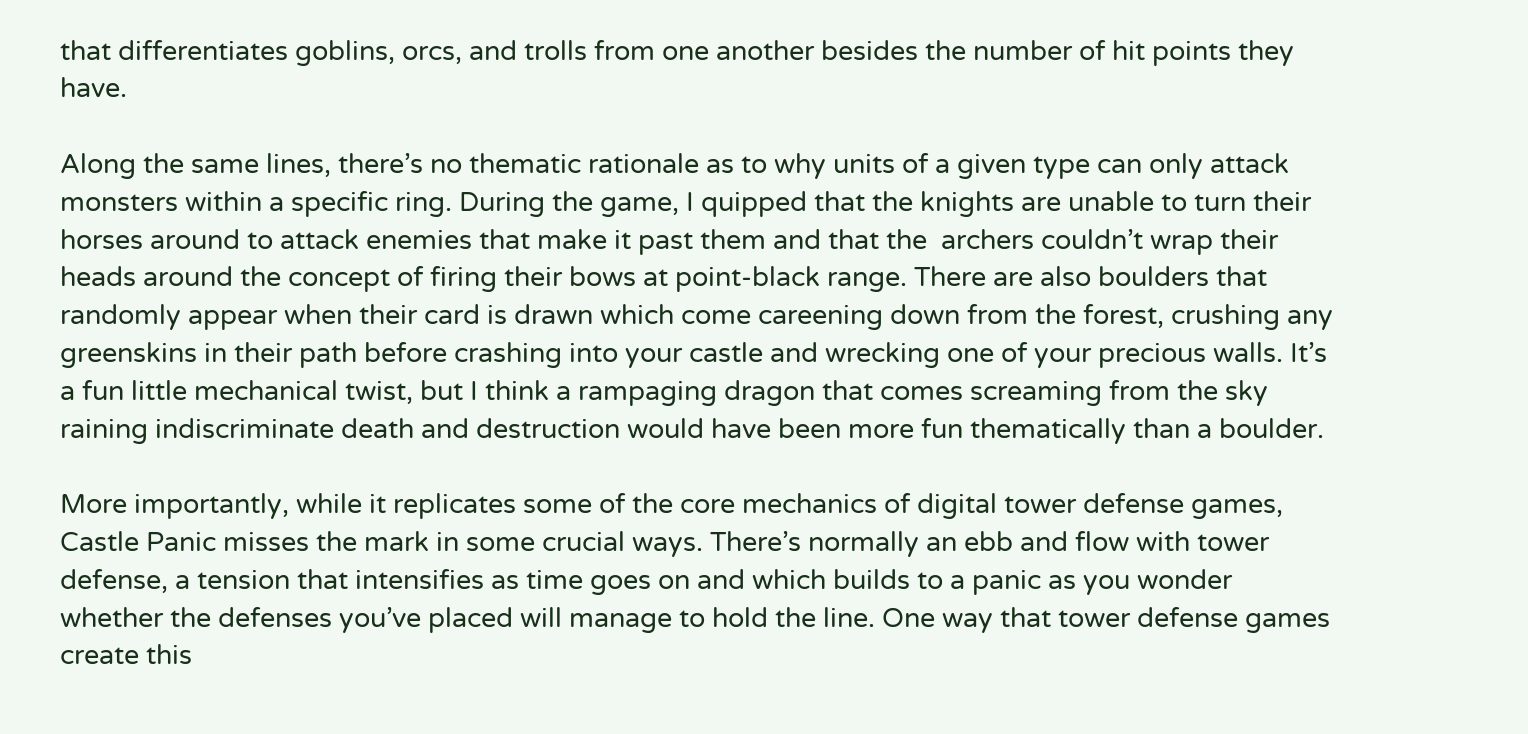that differentiates goblins, orcs, and trolls from one another besides the number of hit points they have.

Along the same lines, there’s no thematic rationale as to why units of a given type can only attack monsters within a specific ring. During the game, I quipped that the knights are unable to turn their horses around to attack enemies that make it past them and that the  archers couldn’t wrap their heads around the concept of firing their bows at point-black range. There are also boulders that randomly appear when their card is drawn which come careening down from the forest, crushing any greenskins in their path before crashing into your castle and wrecking one of your precious walls. It’s a fun little mechanical twist, but I think a rampaging dragon that comes screaming from the sky raining indiscriminate death and destruction would have been more fun thematically than a boulder.

More importantly, while it replicates some of the core mechanics of digital tower defense games, Castle Panic misses the mark in some crucial ways. There’s normally an ebb and flow with tower defense, a tension that intensifies as time goes on and which builds to a panic as you wonder whether the defenses you’ve placed will manage to hold the line. One way that tower defense games create this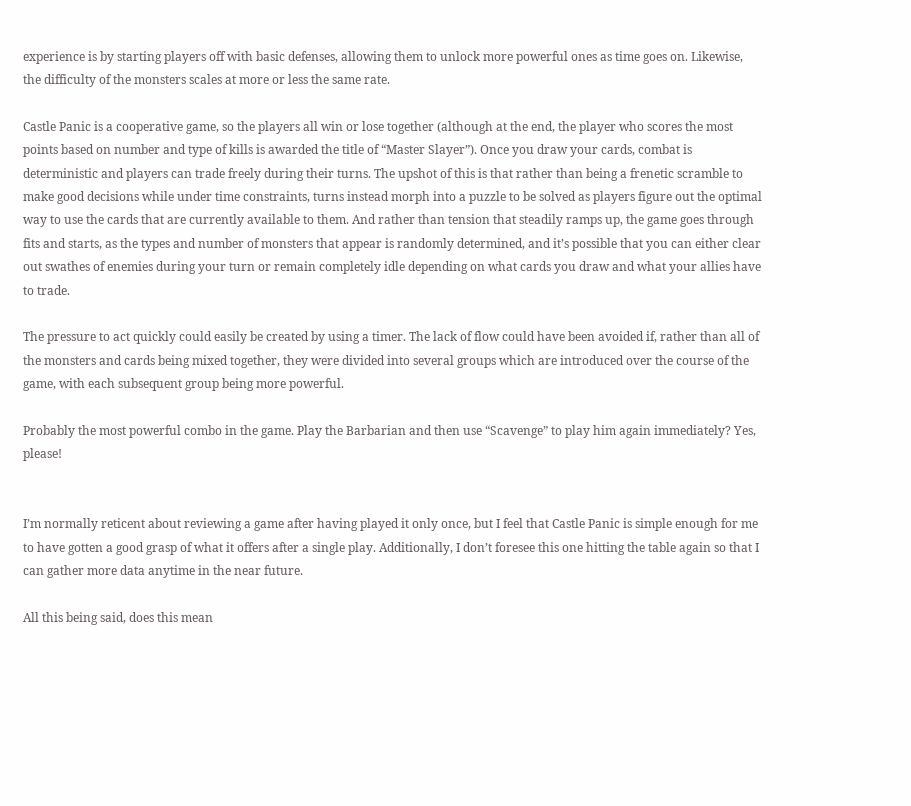experience is by starting players off with basic defenses, allowing them to unlock more powerful ones as time goes on. Likewise, the difficulty of the monsters scales at more or less the same rate.

Castle Panic is a cooperative game, so the players all win or lose together (although at the end, the player who scores the most points based on number and type of kills is awarded the title of “Master Slayer”). Once you draw your cards, combat is deterministic and players can trade freely during their turns. The upshot of this is that rather than being a frenetic scramble to make good decisions while under time constraints, turns instead morph into a puzzle to be solved as players figure out the optimal way to use the cards that are currently available to them. And rather than tension that steadily ramps up, the game goes through fits and starts, as the types and number of monsters that appear is randomly determined, and it’s possible that you can either clear out swathes of enemies during your turn or remain completely idle depending on what cards you draw and what your allies have to trade.

The pressure to act quickly could easily be created by using a timer. The lack of flow could have been avoided if, rather than all of the monsters and cards being mixed together, they were divided into several groups which are introduced over the course of the game, with each subsequent group being more powerful.

Probably the most powerful combo in the game. Play the Barbarian and then use “Scavenge” to play him again immediately? Yes, please!


I’m normally reticent about reviewing a game after having played it only once, but I feel that Castle Panic is simple enough for me to have gotten a good grasp of what it offers after a single play. Additionally, I don’t foresee this one hitting the table again so that I can gather more data anytime in the near future.

All this being said, does this mean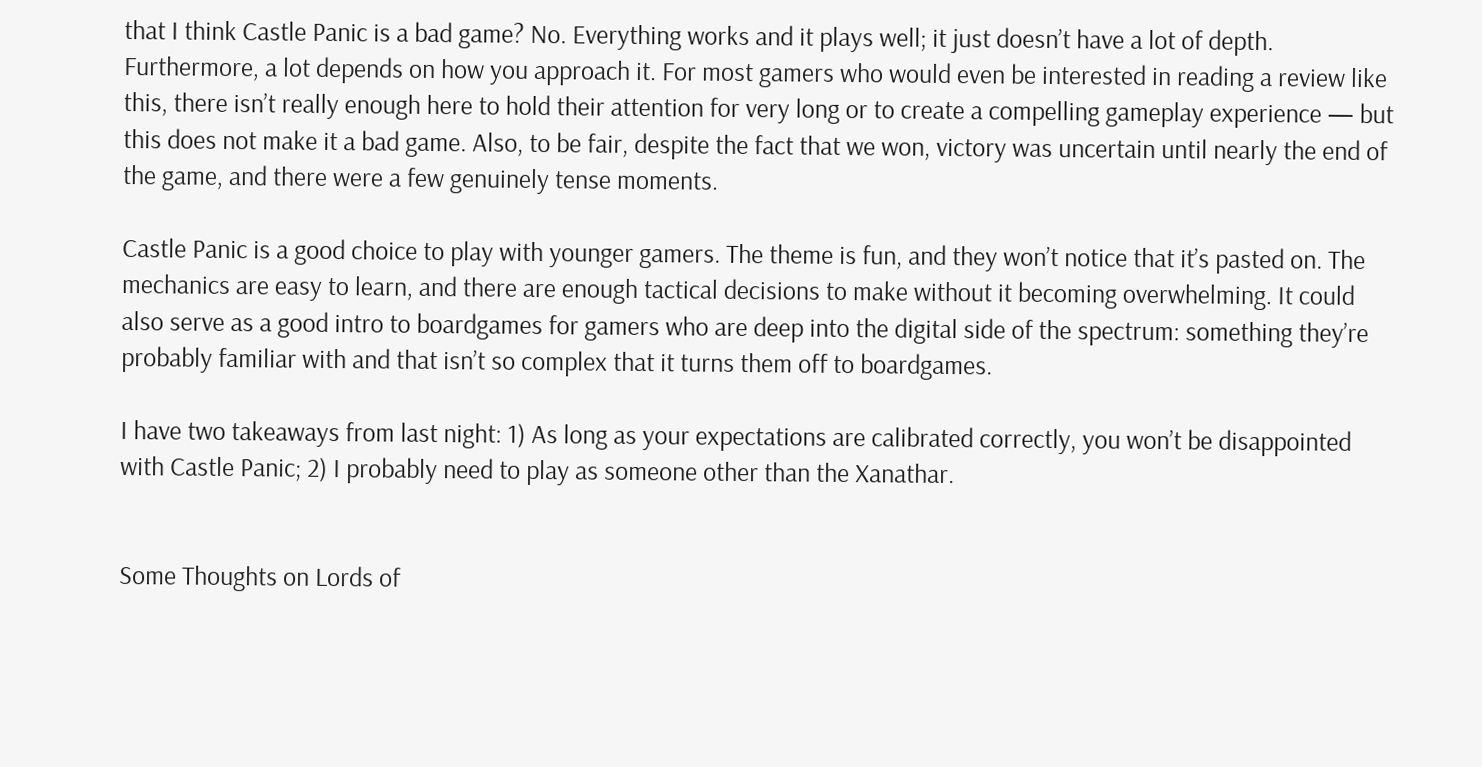that I think Castle Panic is a bad game? No. Everything works and it plays well; it just doesn’t have a lot of depth. Furthermore, a lot depends on how you approach it. For most gamers who would even be interested in reading a review like this, there isn’t really enough here to hold their attention for very long or to create a compelling gameplay experience — but this does not make it a bad game. Also, to be fair, despite the fact that we won, victory was uncertain until nearly the end of the game, and there were a few genuinely tense moments.

Castle Panic is a good choice to play with younger gamers. The theme is fun, and they won’t notice that it’s pasted on. The mechanics are easy to learn, and there are enough tactical decisions to make without it becoming overwhelming. It could also serve as a good intro to boardgames for gamers who are deep into the digital side of the spectrum: something they’re probably familiar with and that isn’t so complex that it turns them off to boardgames.

I have two takeaways from last night: 1) As long as your expectations are calibrated correctly, you won’t be disappointed with Castle Panic; 2) I probably need to play as someone other than the Xanathar.


Some Thoughts on Lords of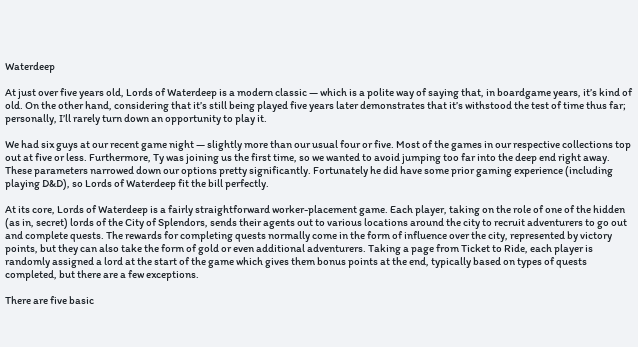Waterdeep

At just over five years old, Lords of Waterdeep is a modern classic — which is a polite way of saying that, in boardgame years, it’s kind of old. On the other hand, considering that it’s still being played five years later demonstrates that it’s withstood the test of time thus far; personally, I’ll rarely turn down an opportunity to play it.

We had six guys at our recent game night — slightly more than our usual four or five. Most of the games in our respective collections top out at five or less. Furthermore, Ty was joining us the first time, so we wanted to avoid jumping too far into the deep end right away. These parameters narrowed down our options pretty significantly. Fortunately he did have some prior gaming experience (including playing D&D), so Lords of Waterdeep fit the bill perfectly.

At its core, Lords of Waterdeep is a fairly straightforward worker-placement game. Each player, taking on the role of one of the hidden (as in, secret) lords of the City of Splendors, sends their agents out to various locations around the city to recruit adventurers to go out and complete quests. The rewards for completing quests normally come in the form of influence over the city, represented by victory points, but they can also take the form of gold or even additional adventurers. Taking a page from Ticket to Ride, each player is randomly assigned a lord at the start of the game which gives them bonus points at the end, typically based on types of quests completed, but there are a few exceptions.

There are five basic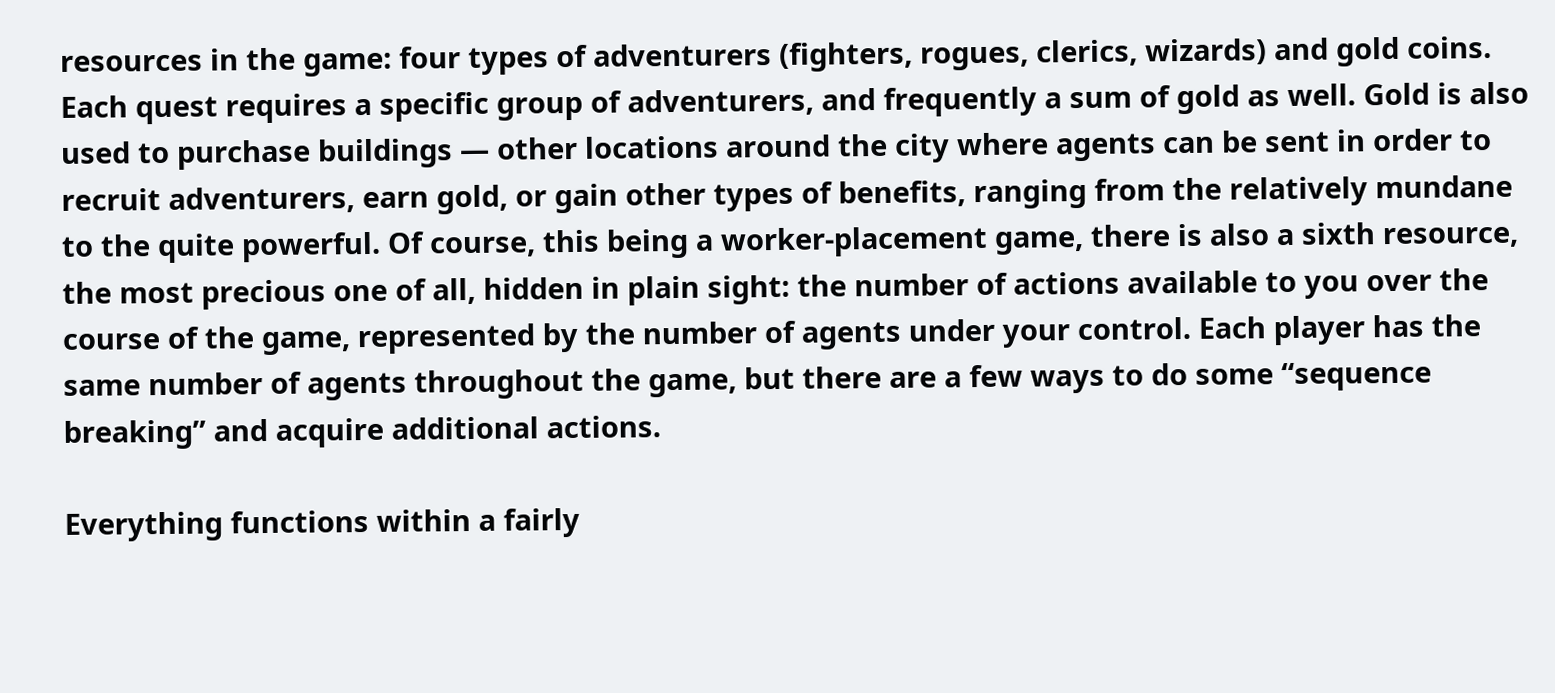resources in the game: four types of adventurers (fighters, rogues, clerics, wizards) and gold coins. Each quest requires a specific group of adventurers, and frequently a sum of gold as well. Gold is also used to purchase buildings — other locations around the city where agents can be sent in order to recruit adventurers, earn gold, or gain other types of benefits, ranging from the relatively mundane to the quite powerful. Of course, this being a worker-placement game, there is also a sixth resource, the most precious one of all, hidden in plain sight: the number of actions available to you over the course of the game, represented by the number of agents under your control. Each player has the same number of agents throughout the game, but there are a few ways to do some “sequence breaking” and acquire additional actions.

Everything functions within a fairly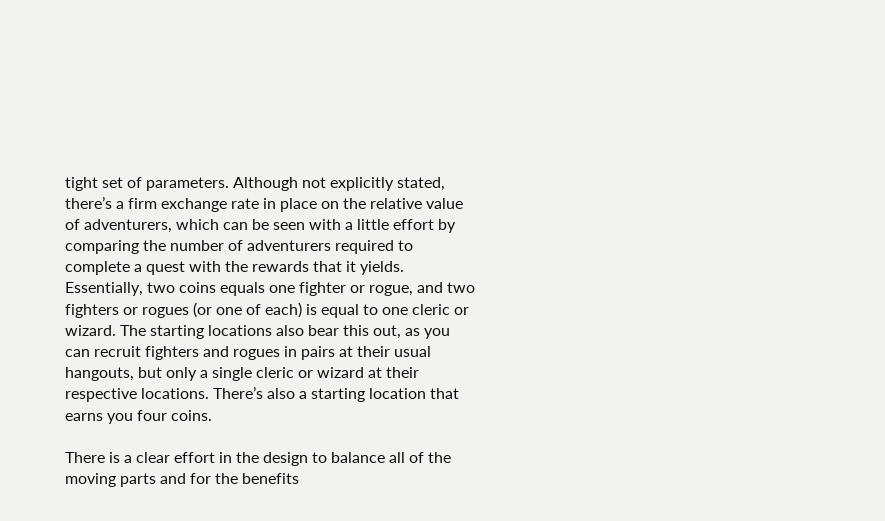tight set of parameters. Although not explicitly stated, there’s a firm exchange rate in place on the relative value of adventurers, which can be seen with a little effort by comparing the number of adventurers required to complete a quest with the rewards that it yields. Essentially, two coins equals one fighter or rogue, and two fighters or rogues (or one of each) is equal to one cleric or wizard. The starting locations also bear this out, as you can recruit fighters and rogues in pairs at their usual hangouts, but only a single cleric or wizard at their respective locations. There’s also a starting location that earns you four coins.

There is a clear effort in the design to balance all of the moving parts and for the benefits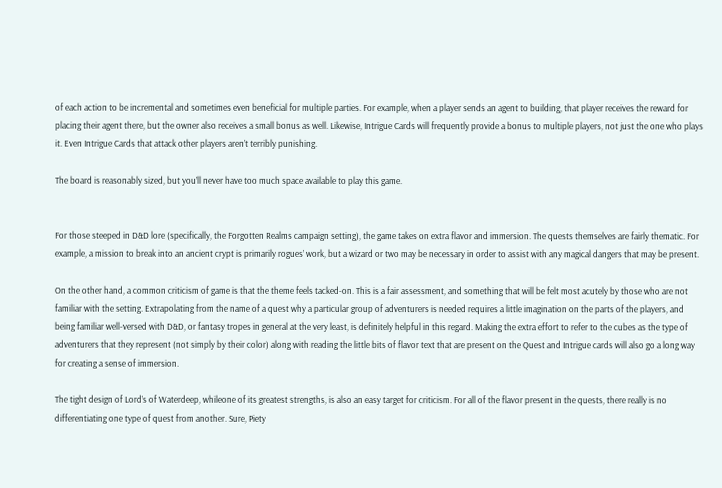of each action to be incremental and sometimes even beneficial for multiple parties. For example, when a player sends an agent to building, that player receives the reward for placing their agent there, but the owner also receives a small bonus as well. Likewise, Intrigue Cards will frequently provide a bonus to multiple players, not just the one who plays it. Even Intrigue Cards that attack other players aren’t terribly punishing.

The board is reasonably sized, but you’ll never have too much space available to play this game.


For those steeped in D&D lore (specifically, the Forgotten Realms campaign setting), the game takes on extra flavor and immersion. The quests themselves are fairly thematic. For example, a mission to break into an ancient crypt is primarily rogues’ work, but a wizard or two may be necessary in order to assist with any magical dangers that may be present.

On the other hand, a common criticism of game is that the theme feels tacked-on. This is a fair assessment, and something that will be felt most acutely by those who are not familiar with the setting. Extrapolating from the name of a quest why a particular group of adventurers is needed requires a little imagination on the parts of the players, and being familiar well-versed with D&D, or fantasy tropes in general at the very least, is definitely helpful in this regard. Making the extra effort to refer to the cubes as the type of adventurers that they represent (not simply by their color) along with reading the little bits of flavor text that are present on the Quest and Intrigue cards will also go a long way for creating a sense of immersion.

The tight design of Lord’s of Waterdeep, whileone of its greatest strengths, is also an easy target for criticism. For all of the flavor present in the quests, there really is no differentiating one type of quest from another. Sure, Piety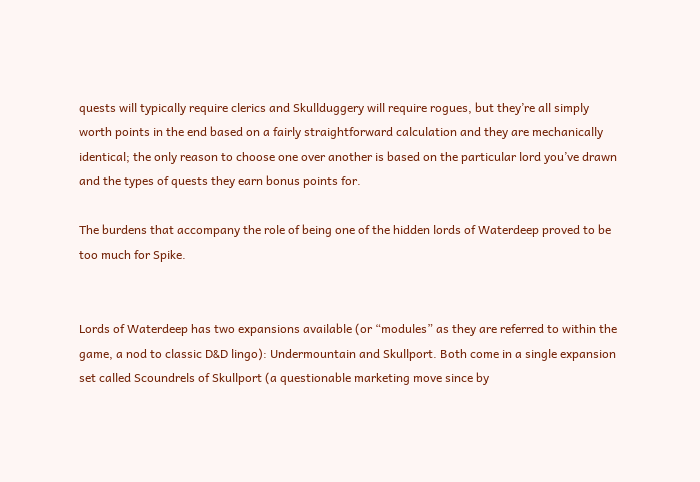quests will typically require clerics and Skullduggery will require rogues, but they’re all simply worth points in the end based on a fairly straightforward calculation and they are mechanically identical; the only reason to choose one over another is based on the particular lord you’ve drawn and the types of quests they earn bonus points for.

The burdens that accompany the role of being one of the hidden lords of Waterdeep proved to be too much for Spike.


Lords of Waterdeep has two expansions available (or “modules” as they are referred to within the game, a nod to classic D&D lingo): Undermountain and Skullport. Both come in a single expansion set called Scoundrels of Skullport (a questionable marketing move since by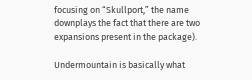focusing on “Skullport,” the name downplays the fact that there are two expansions present in the package).

Undermountain is basically what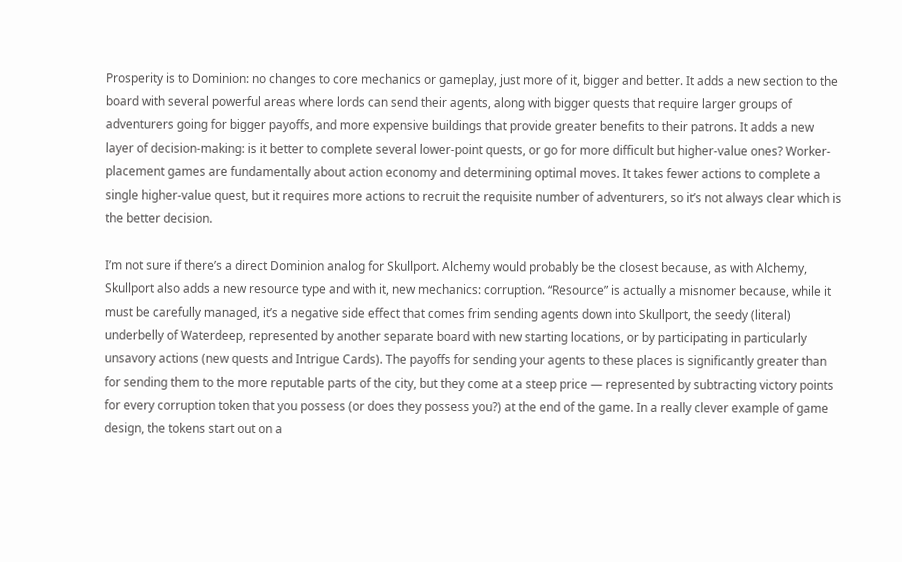Prosperity is to Dominion: no changes to core mechanics or gameplay, just more of it, bigger and better. It adds a new section to the board with several powerful areas where lords can send their agents, along with bigger quests that require larger groups of adventurers going for bigger payoffs, and more expensive buildings that provide greater benefits to their patrons. It adds a new layer of decision-making: is it better to complete several lower-point quests, or go for more difficult but higher-value ones? Worker-placement games are fundamentally about action economy and determining optimal moves. It takes fewer actions to complete a single higher-value quest, but it requires more actions to recruit the requisite number of adventurers, so it’s not always clear which is the better decision.

I’m not sure if there’s a direct Dominion analog for Skullport. Alchemy would probably be the closest because, as with Alchemy, Skullport also adds a new resource type and with it, new mechanics: corruption. “Resource” is actually a misnomer because, while it must be carefully managed, it’s a negative side effect that comes frim sending agents down into Skullport, the seedy (literal) underbelly of Waterdeep, represented by another separate board with new starting locations, or by participating in particularly unsavory actions (new quests and Intrigue Cards). The payoffs for sending your agents to these places is significantly greater than for sending them to the more reputable parts of the city, but they come at a steep price — represented by subtracting victory points for every corruption token that you possess (or does they possess you?) at the end of the game. In a really clever example of game design, the tokens start out on a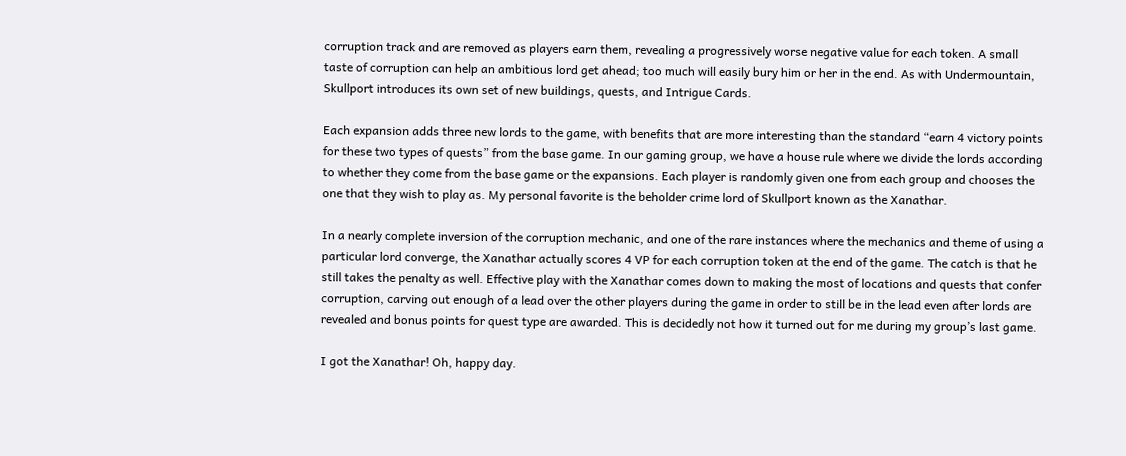corruption track and are removed as players earn them, revealing a progressively worse negative value for each token. A small taste of corruption can help an ambitious lord get ahead; too much will easily bury him or her in the end. As with Undermountain, Skullport introduces its own set of new buildings, quests, and Intrigue Cards.

Each expansion adds three new lords to the game, with benefits that are more interesting than the standard “earn 4 victory points for these two types of quests” from the base game. In our gaming group, we have a house rule where we divide the lords according to whether they come from the base game or the expansions. Each player is randomly given one from each group and chooses the one that they wish to play as. My personal favorite is the beholder crime lord of Skullport known as the Xanathar.

In a nearly complete inversion of the corruption mechanic, and one of the rare instances where the mechanics and theme of using a particular lord converge, the Xanathar actually scores 4 VP for each corruption token at the end of the game. The catch is that he still takes the penalty as well. Effective play with the Xanathar comes down to making the most of locations and quests that confer corruption, carving out enough of a lead over the other players during the game in order to still be in the lead even after lords are revealed and bonus points for quest type are awarded. This is decidedly not how it turned out for me during my group’s last game.

I got the Xanathar! Oh, happy day.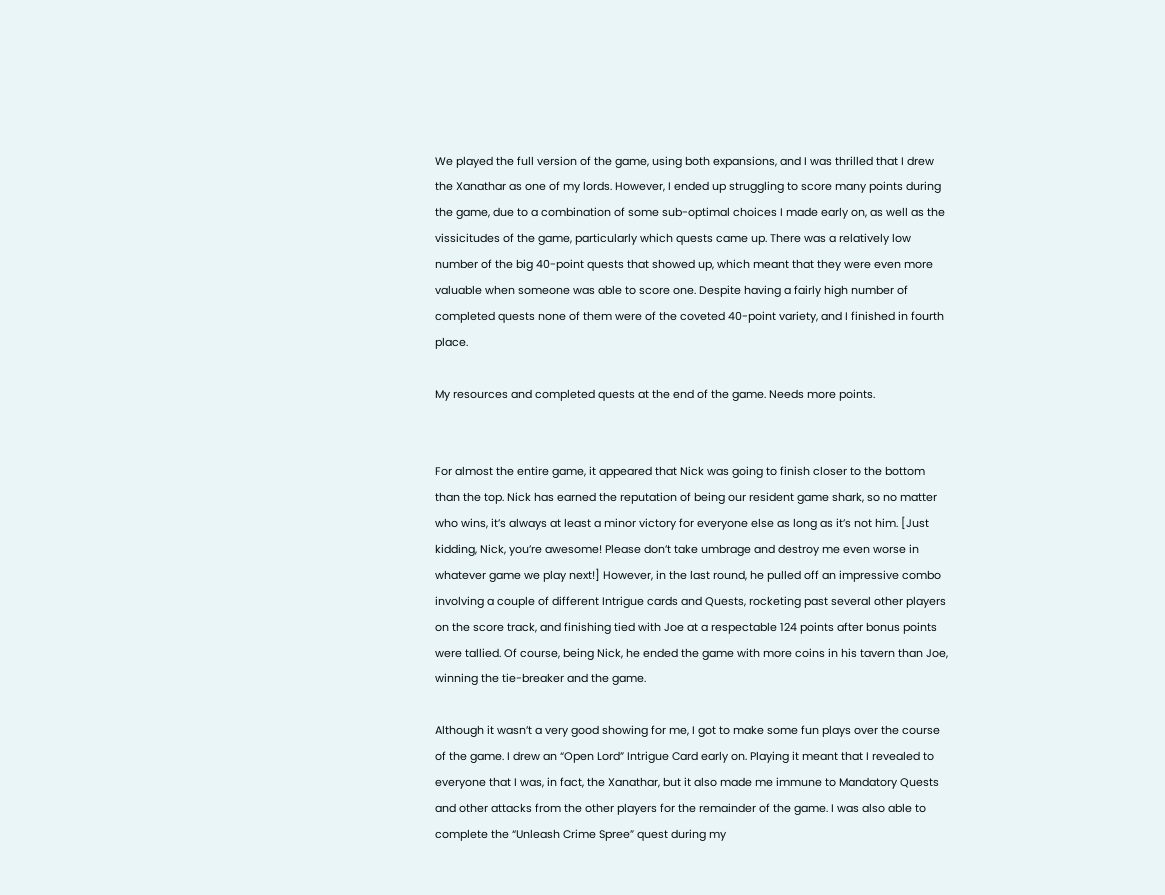We played the full version of the game, using both expansions, and I was thrilled that I drew the Xanathar as one of my lords. However, I ended up struggling to score many points during the game, due to a combination of some sub-optimal choices I made early on, as well as the vissicitudes of the game, particularly which quests came up. There was a relatively low number of the big 40-point quests that showed up, which meant that they were even more valuable when someone was able to score one. Despite having a fairly high number of completed quests none of them were of the coveted 40-point variety, and I finished in fourth place.

My resources and completed quests at the end of the game. Needs more points.


For almost the entire game, it appeared that Nick was going to finish closer to the bottom than the top. Nick has earned the reputation of being our resident game shark, so no matter who wins, it’s always at least a minor victory for everyone else as long as it’s not him. [Just kidding, Nick, you’re awesome! Please don’t take umbrage and destroy me even worse in whatever game we play next!] However, in the last round, he pulled off an impressive combo involving a couple of different Intrigue cards and Quests, rocketing past several other players on the score track, and finishing tied with Joe at a respectable 124 points after bonus points were tallied. Of course, being Nick, he ended the game with more coins in his tavern than Joe, winning the tie-breaker and the game.

Although it wasn’t a very good showing for me, I got to make some fun plays over the course of the game. I drew an “Open Lord” Intrigue Card early on. Playing it meant that I revealed to everyone that I was, in fact, the Xanathar, but it also made me immune to Mandatory Quests and other attacks from the other players for the remainder of the game. I was also able to complete the “Unleash Crime Spree” quest during my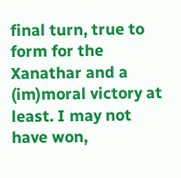final turn, true to form for the Xanathar and a (im)moral victory at least. I may not have won,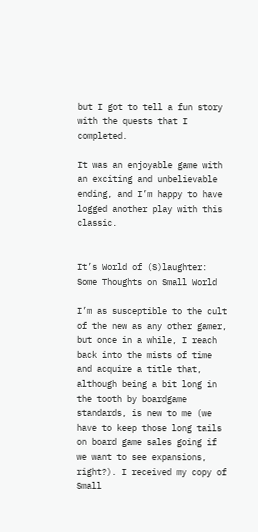but I got to tell a fun story with the quests that I completed.

It was an enjoyable game with an exciting and unbelievable ending, and I’m happy to have logged another play with this classic.


It’s World of (S)laughter: Some Thoughts on Small World

I’m as susceptible to the cult of the new as any other gamer, but once in a while, I reach back into the mists of time and acquire a title that, although being a bit long in the tooth by boardgame standards, is new to me (we have to keep those long tails on board game sales going if we want to see expansions, right?). I received my copy of Small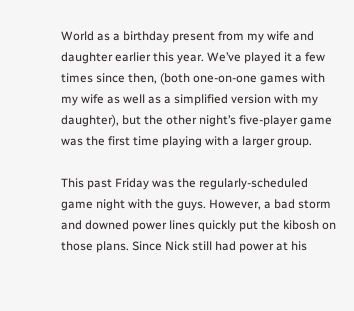World as a birthday present from my wife and daughter earlier this year. We’ve played it a few times since then, (both one-on-one games with my wife as well as a simplified version with my daughter), but the other night’s five-player game was the first time playing with a larger group.

This past Friday was the regularly-scheduled game night with the guys. However, a bad storm and downed power lines quickly put the kibosh on those plans. Since Nick still had power at his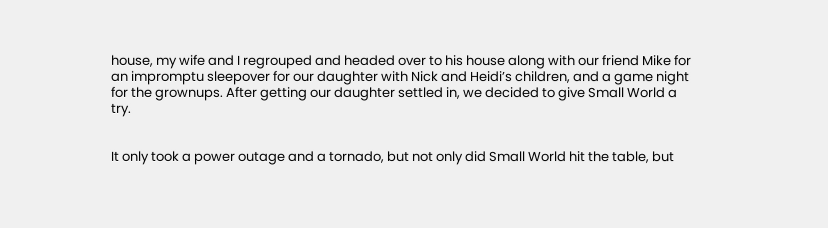house, my wife and I regrouped and headed over to his house along with our friend Mike for an impromptu sleepover for our daughter with Nick and Heidi’s children, and a game night for the grownups. After getting our daughter settled in, we decided to give Small World a try.


It only took a power outage and a tornado, but not only did Small World hit the table, but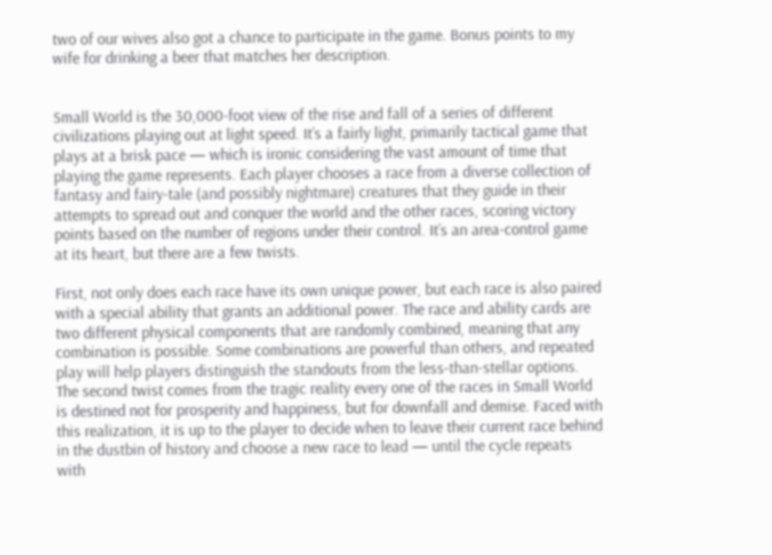two of our wives also got a chance to participate in the game. Bonus points to my wife for drinking a beer that matches her description.


Small World is the 30,000-foot view of the rise and fall of a series of different civilizations playing out at light speed. It’s a fairly light, primarily tactical game that plays at a brisk pace — which is ironic considering the vast amount of time that playing the game represents. Each player chooses a race from a diverse collection of fantasy and fairy-tale (and possibly nightmare) creatures that they guide in their attempts to spread out and conquer the world and the other races, scoring victory points based on the number of regions under their control. It’s an area-control game at its heart, but there are a few twists.

First, not only does each race have its own unique power, but each race is also paired with a special ability that grants an additional power. The race and ability cards are two different physical components that are randomly combined, meaning that any combination is possible. Some combinations are powerful than others, and repeated play will help players distinguish the standouts from the less-than-stellar options. The second twist comes from the tragic reality every one of the races in Small World is destined not for prosperity and happiness, but for downfall and demise. Faced with this realization, it is up to the player to decide when to leave their current race behind in the dustbin of history and choose a new race to lead — until the cycle repeats with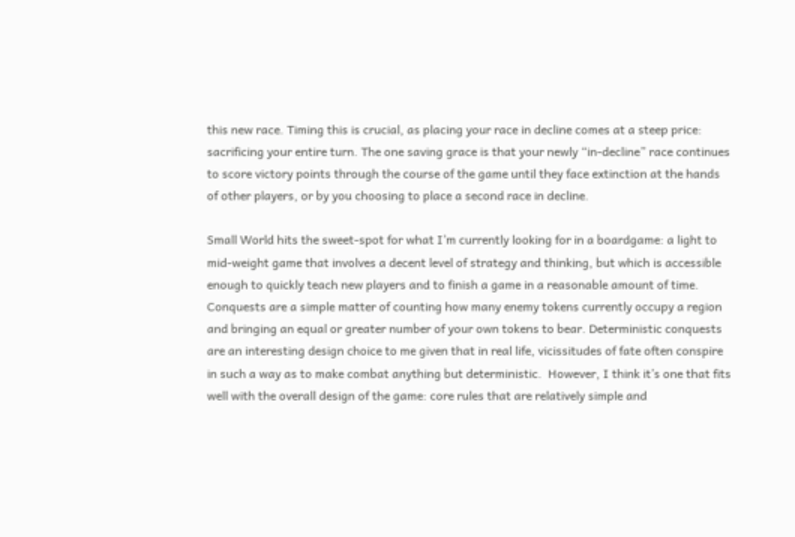this new race. Timing this is crucial, as placing your race in decline comes at a steep price: sacrificing your entire turn. The one saving grace is that your newly “in-decline” race continues to score victory points through the course of the game until they face extinction at the hands of other players, or by you choosing to place a second race in decline.

Small World hits the sweet-spot for what I’m currently looking for in a boardgame: a light to mid-weight game that involves a decent level of strategy and thinking, but which is accessible enough to quickly teach new players and to finish a game in a reasonable amount of time. Conquests are a simple matter of counting how many enemy tokens currently occupy a region and bringing an equal or greater number of your own tokens to bear. Deterministic conquests are an interesting design choice to me given that in real life, vicissitudes of fate often conspire in such a way as to make combat anything but deterministic.  However, I think it’s one that fits well with the overall design of the game: core rules that are relatively simple and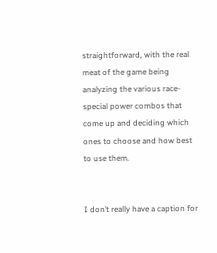straightforward, with the real meat of the game being analyzing the various race-special power combos that come up and deciding which ones to choose and how best to use them.


I don’t really have a caption for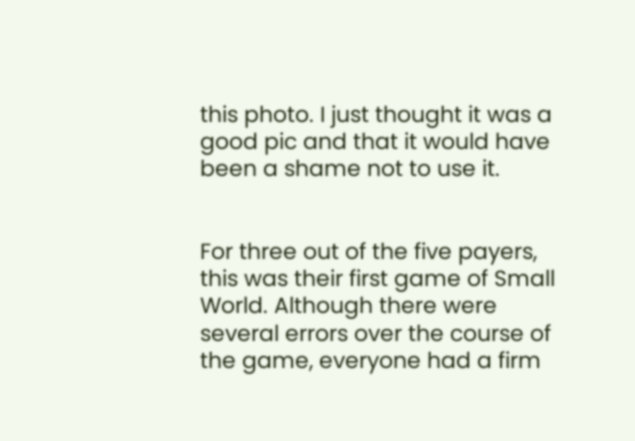this photo. I just thought it was a good pic and that it would have been a shame not to use it.


For three out of the five payers, this was their first game of Small World. Although there were several errors over the course of the game, everyone had a firm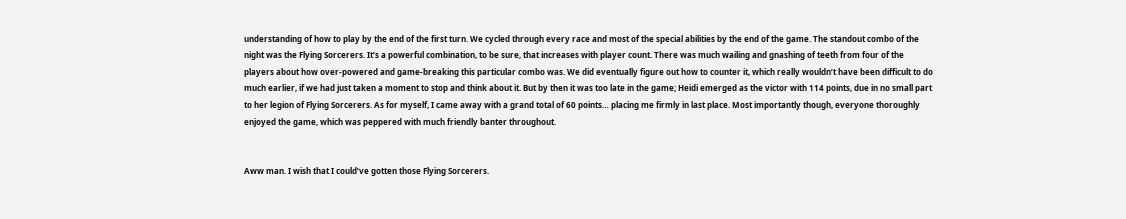understanding of how to play by the end of the first turn. We cycled through every race and most of the special abilities by the end of the game. The standout combo of the night was the Flying Sorcerers. It’s a powerful combination, to be sure, that increases with player count. There was much wailing and gnashing of teeth from four of the players about how over-powered and game-breaking this particular combo was. We did eventually figure out how to counter it, which really wouldn’t have been difficult to do much earlier, if we had just taken a moment to stop and think about it. But by then it was too late in the game; Heidi emerged as the victor with 114 points, due in no small part to her legion of Flying Sorcerers. As for myself, I came away with a grand total of 60 points… placing me firmly in last place. Most importantly though, everyone thoroughly enjoyed the game, which was peppered with much friendly banter throughout.


Aww man. I wish that I could’ve gotten those Flying Sorcerers.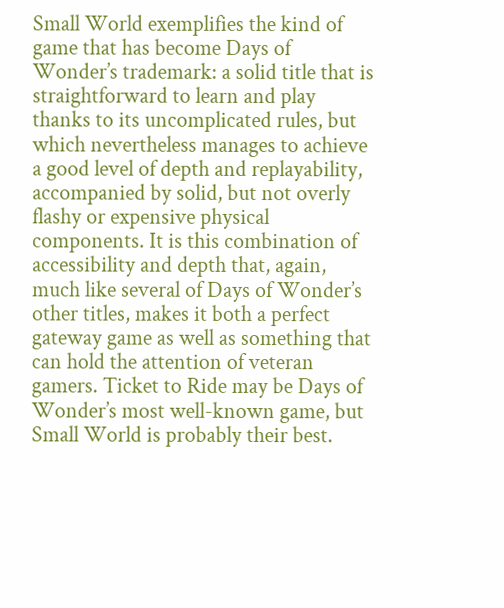Small World exemplifies the kind of game that has become Days of Wonder’s trademark: a solid title that is straightforward to learn and play thanks to its uncomplicated rules, but which nevertheless manages to achieve a good level of depth and replayability, accompanied by solid, but not overly flashy or expensive physical components. It is this combination of accessibility and depth that, again, much like several of Days of Wonder’s other titles, makes it both a perfect gateway game as well as something that can hold the attention of veteran gamers. Ticket to Ride may be Days of Wonder’s most well-known game, but Small World is probably their best.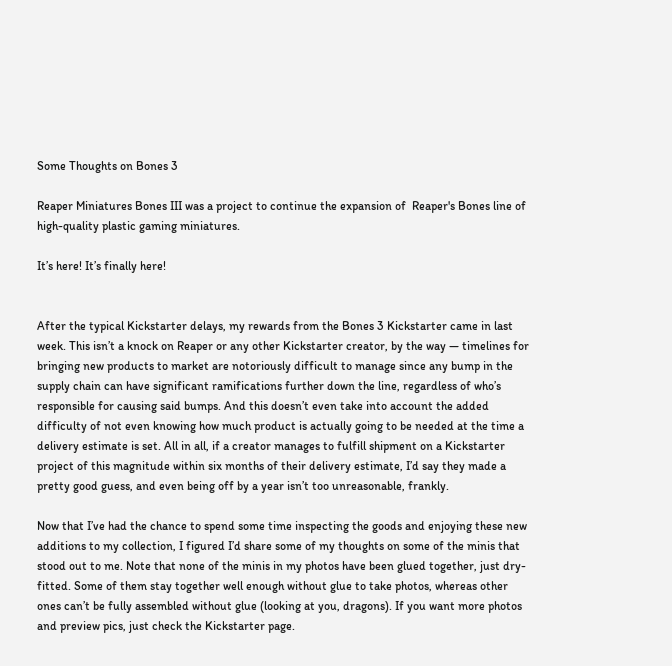Some Thoughts on Bones 3

Reaper Miniatures Bones III was a project to continue the expansion of  Reaper's Bones line of high-quality plastic gaming miniatures.

It’s here! It’s finally here!


After the typical Kickstarter delays, my rewards from the Bones 3 Kickstarter came in last week. This isn’t a knock on Reaper or any other Kickstarter creator, by the way — timelines for bringing new products to market are notoriously difficult to manage since any bump in the supply chain can have significant ramifications further down the line, regardless of who’s responsible for causing said bumps. And this doesn’t even take into account the added difficulty of not even knowing how much product is actually going to be needed at the time a delivery estimate is set. All in all, if a creator manages to fulfill shipment on a Kickstarter project of this magnitude within six months of their delivery estimate, I’d say they made a pretty good guess, and even being off by a year isn’t too unreasonable, frankly.

Now that I’ve had the chance to spend some time inspecting the goods and enjoying these new additions to my collection, I figured I’d share some of my thoughts on some of the minis that stood out to me. Note that none of the minis in my photos have been glued together, just dry-fitted. Some of them stay together well enough without glue to take photos, whereas other ones can’t be fully assembled without glue (looking at you, dragons). If you want more photos and preview pics, just check the Kickstarter page.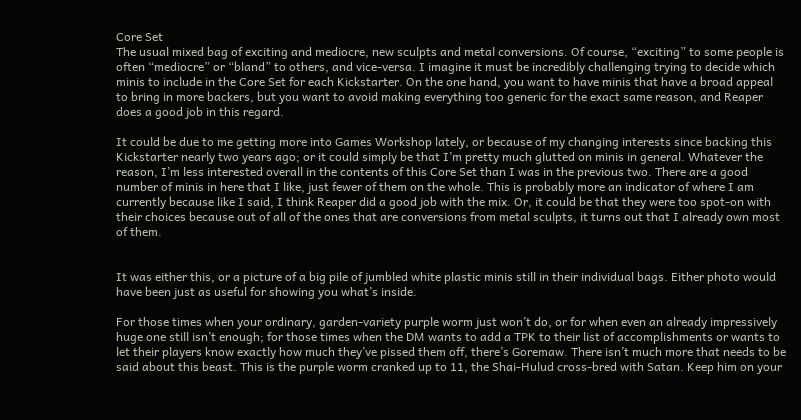Core Set
The usual mixed bag of exciting and mediocre, new sculpts and metal conversions. Of course, “exciting” to some people is often “mediocre” or “bland” to others, and vice-versa. I imagine it must be incredibly challenging trying to decide which minis to include in the Core Set for each Kickstarter. On the one hand, you want to have minis that have a broad appeal to bring in more backers, but you want to avoid making everything too generic for the exact same reason, and Reaper does a good job in this regard.

It could be due to me getting more into Games Workshop lately, or because of my changing interests since backing this Kickstarter nearly two years ago; or it could simply be that I’m pretty much glutted on minis in general. Whatever the reason, I’m less interested overall in the contents of this Core Set than I was in the previous two. There are a good number of minis in here that I like, just fewer of them on the whole. This is probably more an indicator of where I am currently because like I said, I think Reaper did a good job with the mix. Or, it could be that they were too spot-on with their choices because out of all of the ones that are conversions from metal sculpts, it turns out that I already own most of them.


It was either this, or a picture of a big pile of jumbled white plastic minis still in their individual bags. Either photo would have been just as useful for showing you what’s inside.

For those times when your ordinary, garden-variety purple worm just won’t do, or for when even an already impressively huge one still isn’t enough; for those times when the DM wants to add a TPK to their list of accomplishments or wants to let their players know exactly how much they’ve pissed them off, there’s Goremaw. There isn’t much more that needs to be said about this beast. This is the purple worm cranked up to 11, the Shai-Hulud cross-bred with Satan. Keep him on your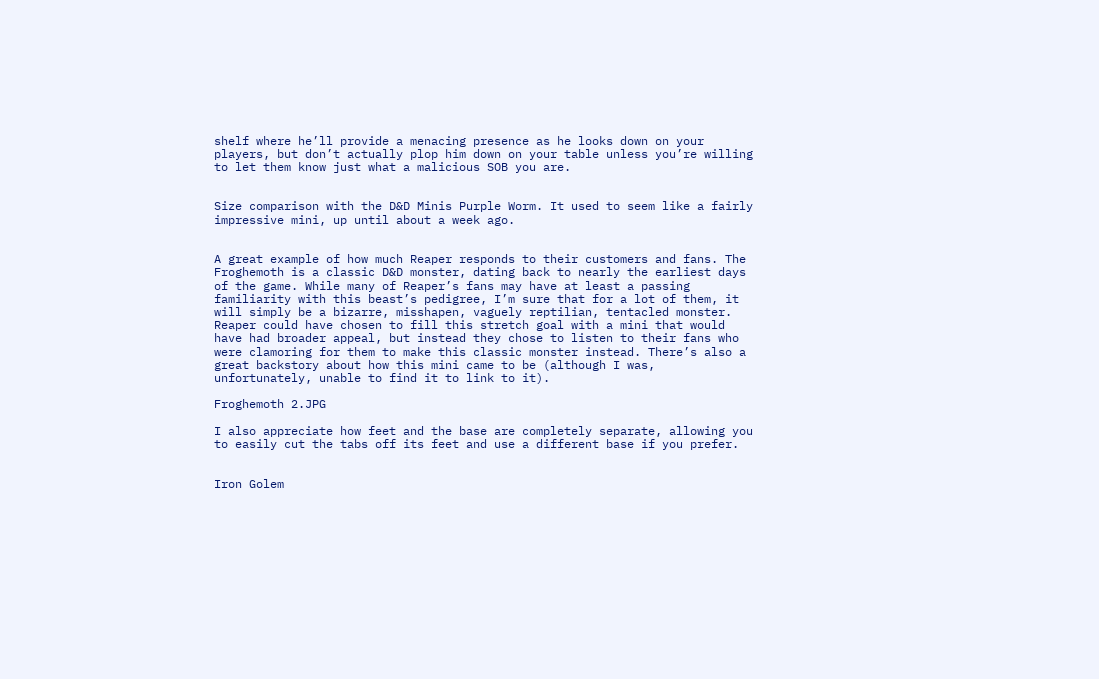shelf where he’ll provide a menacing presence as he looks down on your players, but don’t actually plop him down on your table unless you’re willing to let them know just what a malicious SOB you are.


Size comparison with the D&D Minis Purple Worm. It used to seem like a fairly impressive mini, up until about a week ago.


A great example of how much Reaper responds to their customers and fans. The Froghemoth is a classic D&D monster, dating back to nearly the earliest days of the game. While many of Reaper’s fans may have at least a passing familiarity with this beast’s pedigree, I’m sure that for a lot of them, it will simply be a bizarre, misshapen, vaguely reptilian, tentacled monster. Reaper could have chosen to fill this stretch goal with a mini that would have had broader appeal, but instead they chose to listen to their fans who were clamoring for them to make this classic monster instead. There’s also a great backstory about how this mini came to be (although I was, unfortunately, unable to find it to link to it).

Froghemoth 2.JPG

I also appreciate how feet and the base are completely separate, allowing you to easily cut the tabs off its feet and use a different base if you prefer.


Iron Golem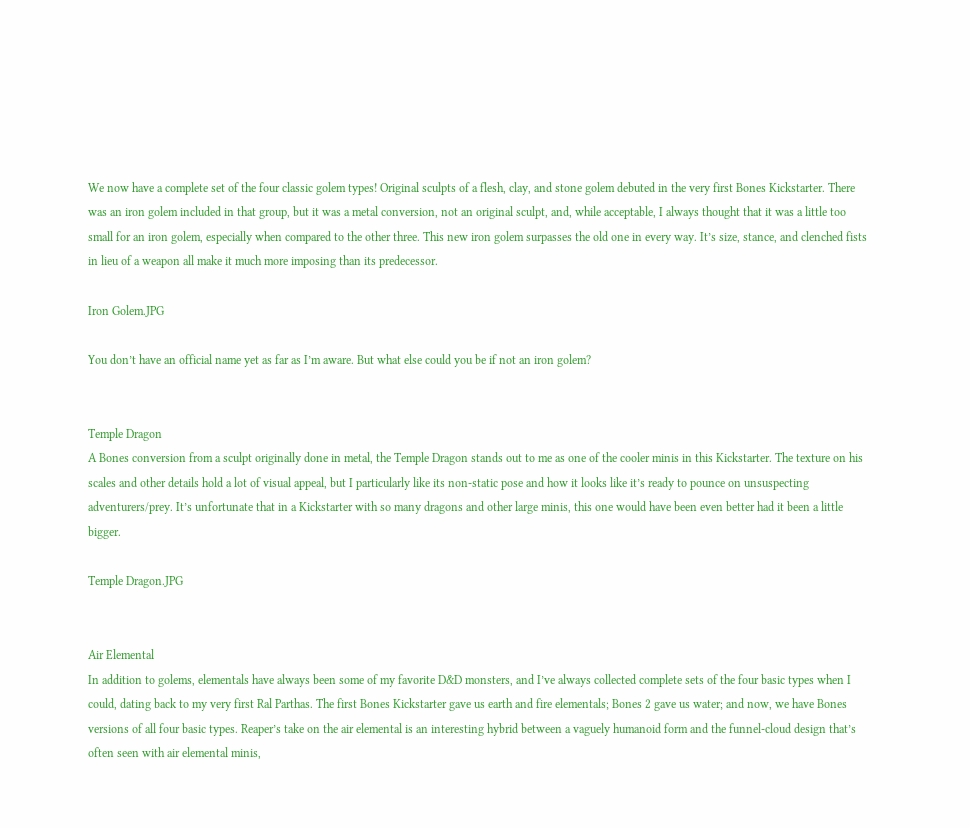We now have a complete set of the four classic golem types! Original sculpts of a flesh, clay, and stone golem debuted in the very first Bones Kickstarter. There was an iron golem included in that group, but it was a metal conversion, not an original sculpt, and, while acceptable, I always thought that it was a little too small for an iron golem, especially when compared to the other three. This new iron golem surpasses the old one in every way. It’s size, stance, and clenched fists in lieu of a weapon all make it much more imposing than its predecessor.

Iron Golem.JPG

You don’t have an official name yet as far as I’m aware. But what else could you be if not an iron golem?


Temple Dragon
A Bones conversion from a sculpt originally done in metal, the Temple Dragon stands out to me as one of the cooler minis in this Kickstarter. The texture on his scales and other details hold a lot of visual appeal, but I particularly like its non-static pose and how it looks like it’s ready to pounce on unsuspecting adventurers/prey. It’s unfortunate that in a Kickstarter with so many dragons and other large minis, this one would have been even better had it been a little bigger.

Temple Dragon.JPG


Air Elemental
In addition to golems, elementals have always been some of my favorite D&D monsters, and I’ve always collected complete sets of the four basic types when I could, dating back to my very first Ral Parthas. The first Bones Kickstarter gave us earth and fire elementals; Bones 2 gave us water; and now, we have Bones versions of all four basic types. Reaper’s take on the air elemental is an interesting hybrid between a vaguely humanoid form and the funnel-cloud design that’s often seen with air elemental minis,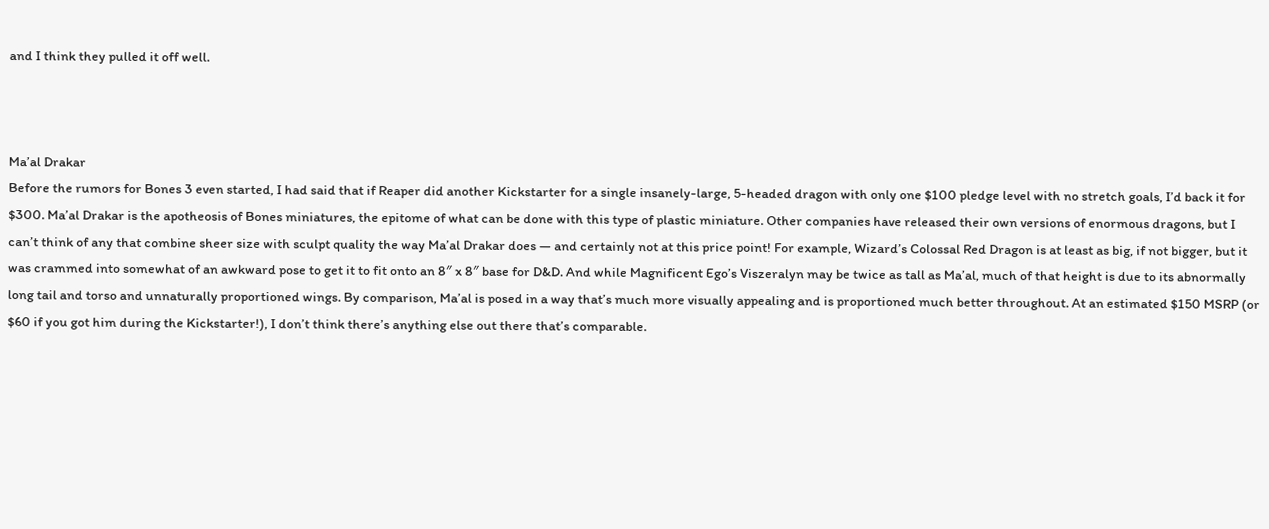and I think they pulled it off well.



Ma’al Drakar
Before the rumors for Bones 3 even started, I had said that if Reaper did another Kickstarter for a single insanely-large, 5-headed dragon with only one $100 pledge level with no stretch goals, I’d back it for $300. Ma’al Drakar is the apotheosis of Bones miniatures, the epitome of what can be done with this type of plastic miniature. Other companies have released their own versions of enormous dragons, but I can’t think of any that combine sheer size with sculpt quality the way Ma’al Drakar does — and certainly not at this price point! For example, Wizard’s Colossal Red Dragon is at least as big, if not bigger, but it was crammed into somewhat of an awkward pose to get it to fit onto an 8″ x 8″ base for D&D. And while Magnificent Ego’s Viszeralyn may be twice as tall as Ma’al, much of that height is due to its abnormally long tail and torso and unnaturally proportioned wings. By comparison, Ma’al is posed in a way that’s much more visually appealing and is proportioned much better throughout. At an estimated $150 MSRP (or $60 if you got him during the Kickstarter!), I don’t think there’s anything else out there that’s comparable.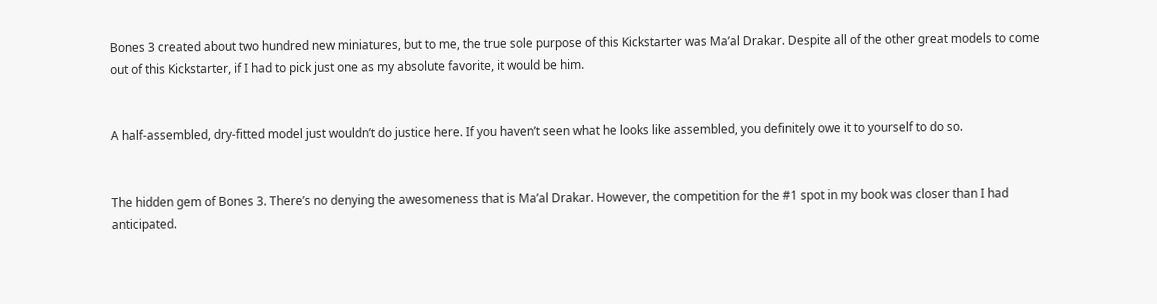Bones 3 created about two hundred new miniatures, but to me, the true sole purpose of this Kickstarter was Ma’al Drakar. Despite all of the other great models to come out of this Kickstarter, if I had to pick just one as my absolute favorite, it would be him.


A half-assembled, dry-fitted model just wouldn’t do justice here. If you haven’t seen what he looks like assembled, you definitely owe it to yourself to do so.


The hidden gem of Bones 3. There’s no denying the awesomeness that is Ma’al Drakar. However, the competition for the #1 spot in my book was closer than I had anticipated.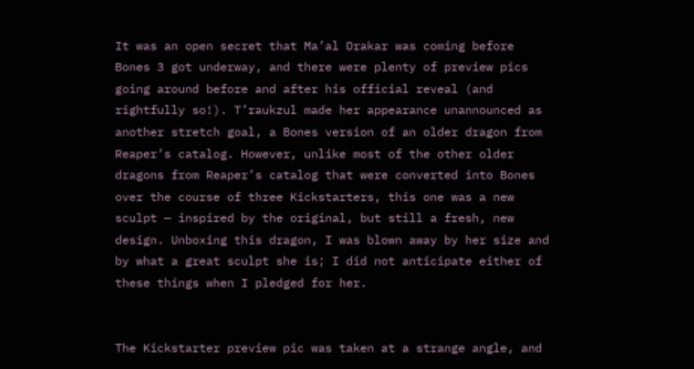It was an open secret that Ma’al Drakar was coming before Bones 3 got underway, and there were plenty of preview pics going around before and after his official reveal (and rightfully so!). T’raukzul made her appearance unannounced as another stretch goal, a Bones version of an older dragon from Reaper’s catalog. However, unlike most of the other older dragons from Reaper’s catalog that were converted into Bones over the course of three Kickstarters, this one was a new sculpt — inspired by the original, but still a fresh, new design. Unboxing this dragon, I was blown away by her size and by what a great sculpt she is; I did not anticipate either of these things when I pledged for her.


The Kickstarter preview pic was taken at a strange angle, and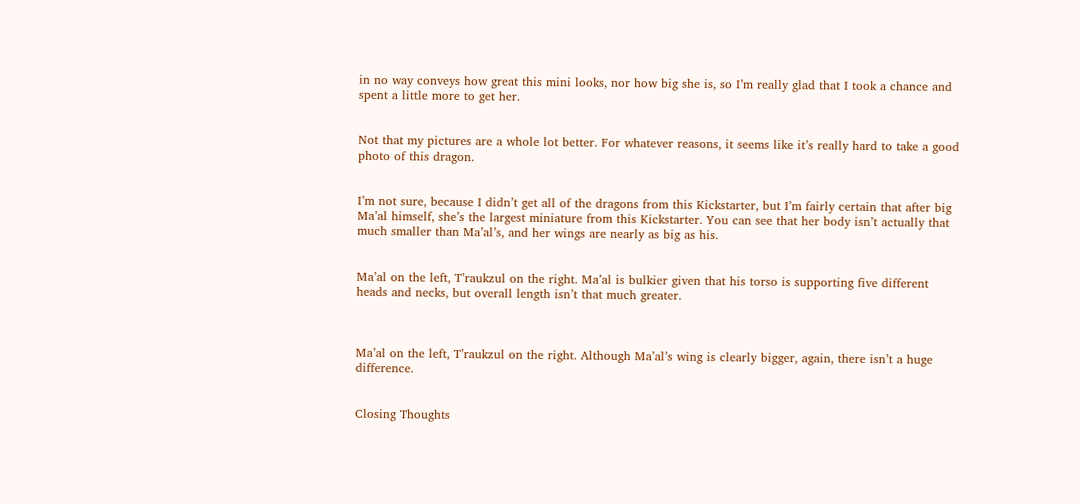in no way conveys how great this mini looks, nor how big she is, so I’m really glad that I took a chance and spent a little more to get her.


Not that my pictures are a whole lot better. For whatever reasons, it seems like it’s really hard to take a good photo of this dragon.


I’m not sure, because I didn’t get all of the dragons from this Kickstarter, but I’m fairly certain that after big Ma’al himself, she’s the largest miniature from this Kickstarter. You can see that her body isn’t actually that much smaller than Ma’al’s, and her wings are nearly as big as his.


Ma’al on the left, T’raukzul on the right. Ma’al is bulkier given that his torso is supporting five different heads and necks, but overall length isn’t that much greater.



Ma’al on the left, T’raukzul on the right. Although Ma’al’s wing is clearly bigger, again, there isn’t a huge difference.


Closing Thoughts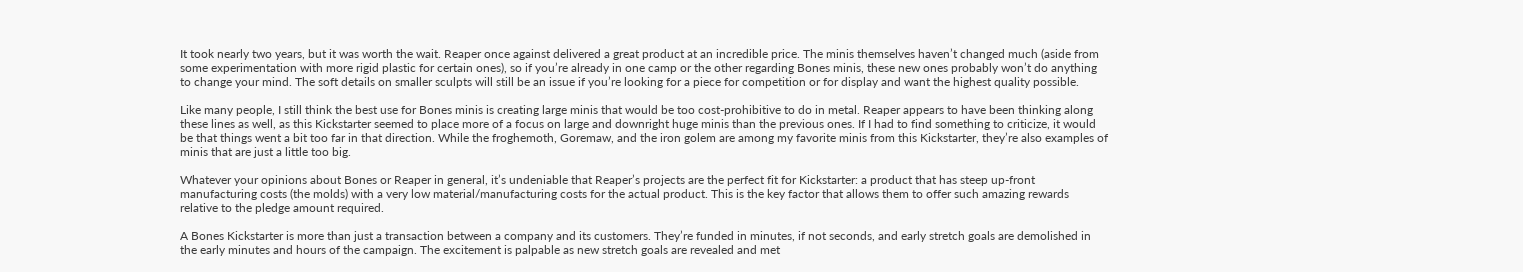It took nearly two years, but it was worth the wait. Reaper once against delivered a great product at an incredible price. The minis themselves haven’t changed much (aside from some experimentation with more rigid plastic for certain ones), so if you’re already in one camp or the other regarding Bones minis, these new ones probably won’t do anything to change your mind. The soft details on smaller sculpts will still be an issue if you’re looking for a piece for competition or for display and want the highest quality possible.

Like many people, I still think the best use for Bones minis is creating large minis that would be too cost-prohibitive to do in metal. Reaper appears to have been thinking along these lines as well, as this Kickstarter seemed to place more of a focus on large and downright huge minis than the previous ones. If I had to find something to criticize, it would be that things went a bit too far in that direction. While the froghemoth, Goremaw, and the iron golem are among my favorite minis from this Kickstarter, they’re also examples of minis that are just a little too big.

Whatever your opinions about Bones or Reaper in general, it’s undeniable that Reaper’s projects are the perfect fit for Kickstarter: a product that has steep up-front manufacturing costs (the molds) with a very low material/manufacturing costs for the actual product. This is the key factor that allows them to offer such amazing rewards relative to the pledge amount required.

A Bones Kickstarter is more than just a transaction between a company and its customers. They’re funded in minutes, if not seconds, and early stretch goals are demolished in the early minutes and hours of the campaign. The excitement is palpable as new stretch goals are revealed and met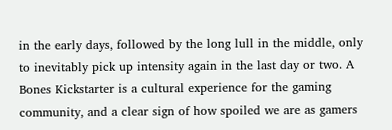in the early days, followed by the long lull in the middle, only to inevitably pick up intensity again in the last day or two. A Bones Kickstarter is a cultural experience for the gaming community, and a clear sign of how spoiled we are as gamers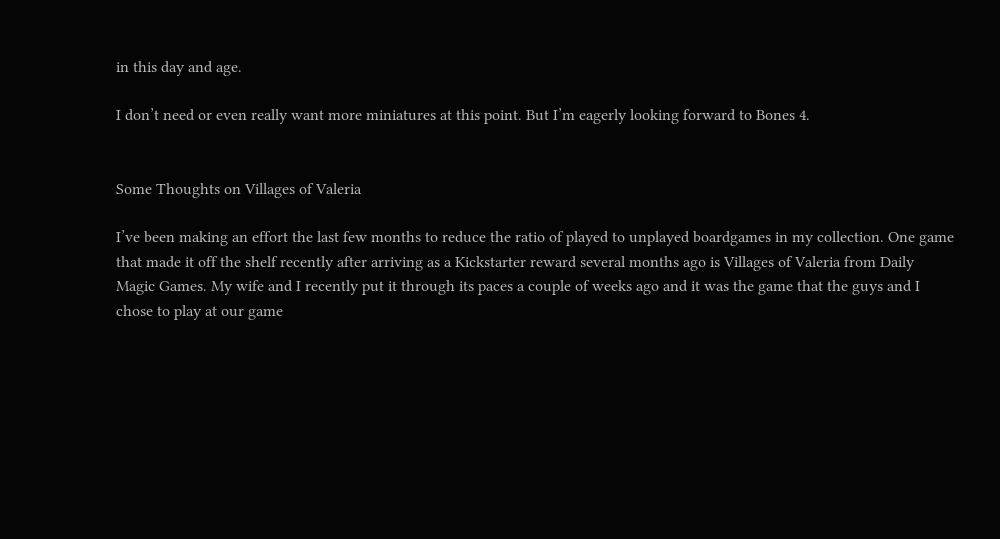in this day and age.

I don’t need or even really want more miniatures at this point. But I’m eagerly looking forward to Bones 4.


Some Thoughts on Villages of Valeria

I’ve been making an effort the last few months to reduce the ratio of played to unplayed boardgames in my collection. One game that made it off the shelf recently after arriving as a Kickstarter reward several months ago is Villages of Valeria from Daily Magic Games. My wife and I recently put it through its paces a couple of weeks ago and it was the game that the guys and I chose to play at our game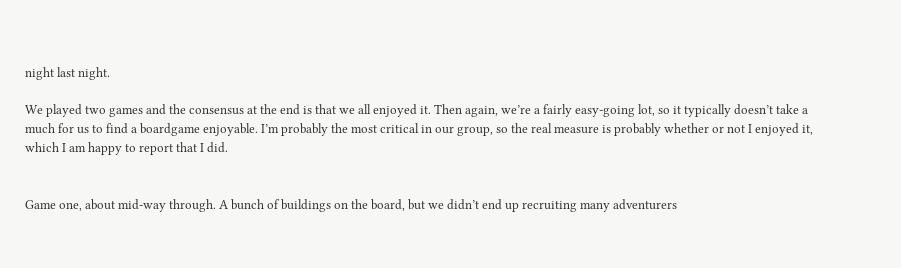night last night.

We played two games and the consensus at the end is that we all enjoyed it. Then again, we’re a fairly easy-going lot, so it typically doesn’t take a much for us to find a boardgame enjoyable. I’m probably the most critical in our group, so the real measure is probably whether or not I enjoyed it, which I am happy to report that I did.


Game one, about mid-way through. A bunch of buildings on the board, but we didn’t end up recruiting many adventurers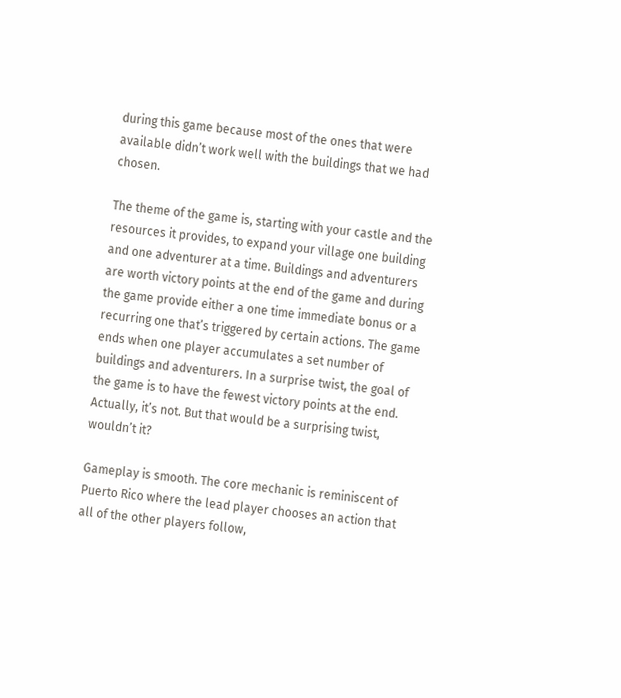during this game because most of the ones that were available didn’t work well with the buildings that we had chosen.

The theme of the game is, starting with your castle and the resources it provides, to expand your village one building and one adventurer at a time. Buildings and adventurers are worth victory points at the end of the game and during the game provide either a one time immediate bonus or a recurring one that’s triggered by certain actions. The game ends when one player accumulates a set number of buildings and adventurers. In a surprise twist, the goal of the game is to have the fewest victory points at the end. Actually, it’s not. But that would be a surprising twist, wouldn’t it?

Gameplay is smooth. The core mechanic is reminiscent of Puerto Rico where the lead player chooses an action that all of the other players follow,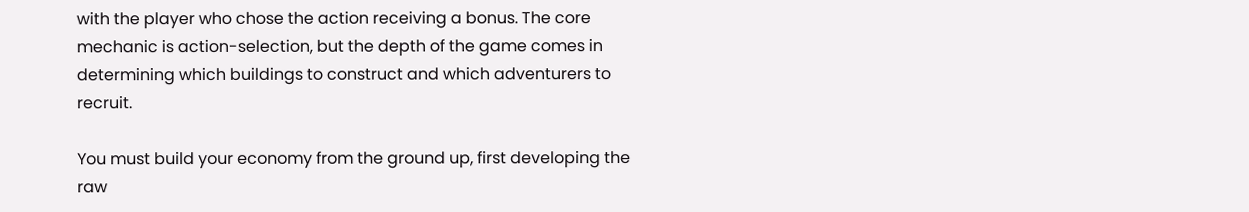with the player who chose the action receiving a bonus. The core mechanic is action-selection, but the depth of the game comes in determining which buildings to construct and which adventurers to recruit.

You must build your economy from the ground up, first developing the raw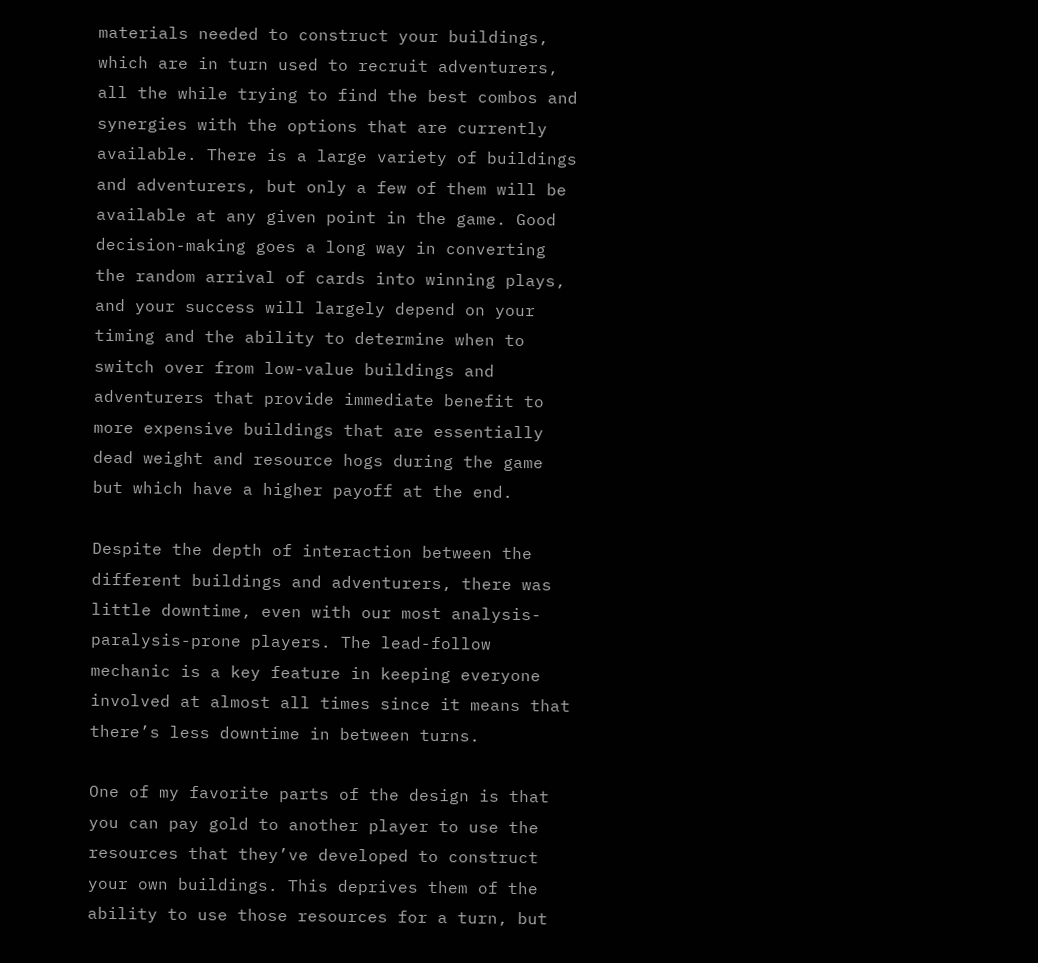materials needed to construct your buildings, which are in turn used to recruit adventurers, all the while trying to find the best combos and synergies with the options that are currently available. There is a large variety of buildings and adventurers, but only a few of them will be available at any given point in the game. Good decision-making goes a long way in converting the random arrival of cards into winning plays, and your success will largely depend on your timing and the ability to determine when to switch over from low-value buildings and adventurers that provide immediate benefit to more expensive buildings that are essentially dead weight and resource hogs during the game but which have a higher payoff at the end.

Despite the depth of interaction between the different buildings and adventurers, there was little downtime, even with our most analysis-paralysis-prone players. The lead-follow mechanic is a key feature in keeping everyone involved at almost all times since it means that there’s less downtime in between turns.

One of my favorite parts of the design is that you can pay gold to another player to use the resources that they’ve developed to construct your own buildings. This deprives them of the ability to use those resources for a turn, but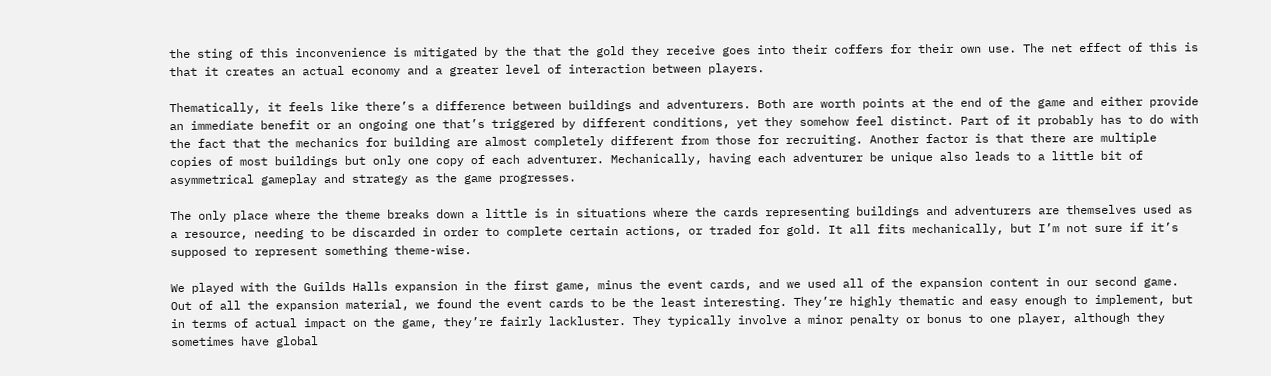the sting of this inconvenience is mitigated by the that the gold they receive goes into their coffers for their own use. The net effect of this is that it creates an actual economy and a greater level of interaction between players.

Thematically, it feels like there’s a difference between buildings and adventurers. Both are worth points at the end of the game and either provide an immediate benefit or an ongoing one that’s triggered by different conditions, yet they somehow feel distinct. Part of it probably has to do with the fact that the mechanics for building are almost completely different from those for recruiting. Another factor is that there are multiple copies of most buildings but only one copy of each adventurer. Mechanically, having each adventurer be unique also leads to a little bit of asymmetrical gameplay and strategy as the game progresses.

The only place where the theme breaks down a little is in situations where the cards representing buildings and adventurers are themselves used as a resource, needing to be discarded in order to complete certain actions, or traded for gold. It all fits mechanically, but I’m not sure if it’s supposed to represent something theme-wise.

We played with the Guilds Halls expansion in the first game, minus the event cards, and we used all of the expansion content in our second game. Out of all the expansion material, we found the event cards to be the least interesting. They’re highly thematic and easy enough to implement, but in terms of actual impact on the game, they’re fairly lackluster. They typically involve a minor penalty or bonus to one player, although they sometimes have global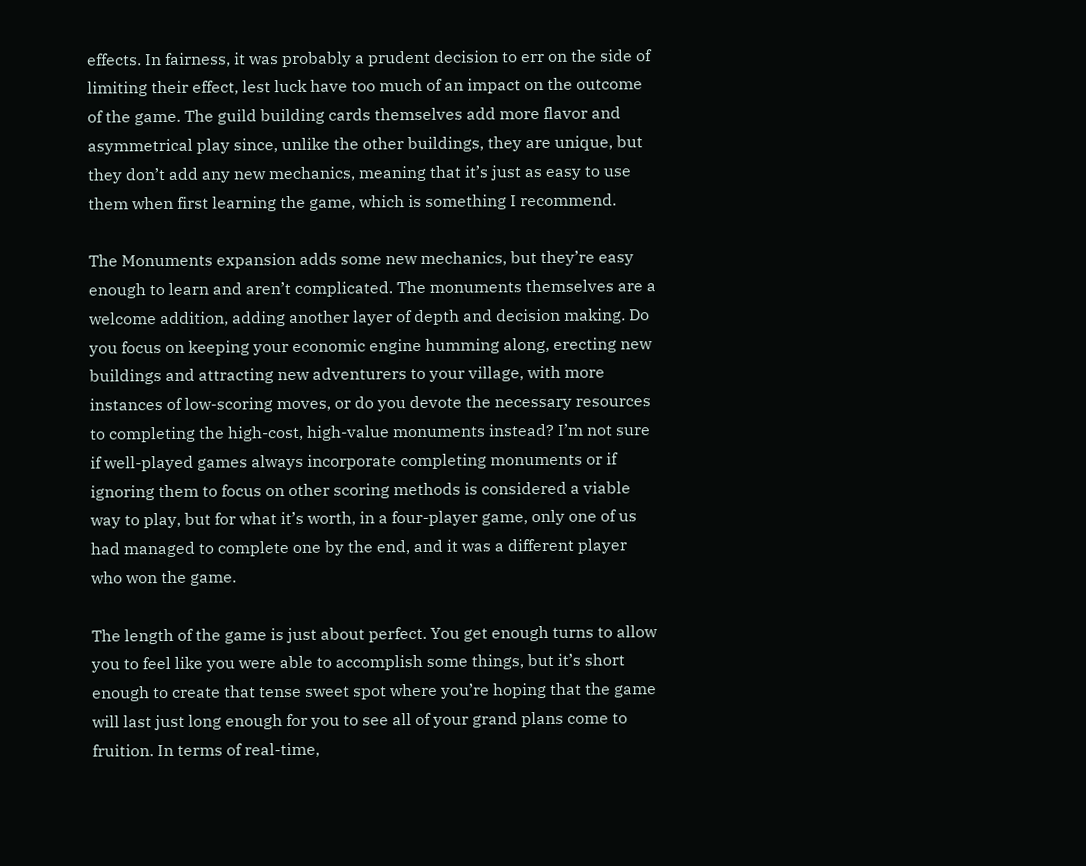effects. In fairness, it was probably a prudent decision to err on the side of limiting their effect, lest luck have too much of an impact on the outcome of the game. The guild building cards themselves add more flavor and asymmetrical play since, unlike the other buildings, they are unique, but they don’t add any new mechanics, meaning that it’s just as easy to use them when first learning the game, which is something I recommend.

The Monuments expansion adds some new mechanics, but they’re easy enough to learn and aren’t complicated. The monuments themselves are a welcome addition, adding another layer of depth and decision making. Do you focus on keeping your economic engine humming along, erecting new buildings and attracting new adventurers to your village, with more instances of low-scoring moves, or do you devote the necessary resources to completing the high-cost, high-value monuments instead? I’m not sure if well-played games always incorporate completing monuments or if ignoring them to focus on other scoring methods is considered a viable way to play, but for what it’s worth, in a four-player game, only one of us had managed to complete one by the end, and it was a different player who won the game.

The length of the game is just about perfect. You get enough turns to allow you to feel like you were able to accomplish some things, but it’s short enough to create that tense sweet spot where you’re hoping that the game will last just long enough for you to see all of your grand plans come to fruition. In terms of real-time,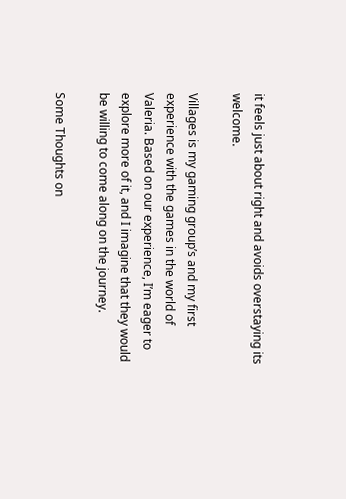it feels just about right and avoids overstaying its welcome.

Villages is my gaming group’s and my first experience with the games in the world of Valeria. Based on our experience, I’m eager to explore more of it, and I imagine that they would be willing to come along on the journey.

Some Thoughts on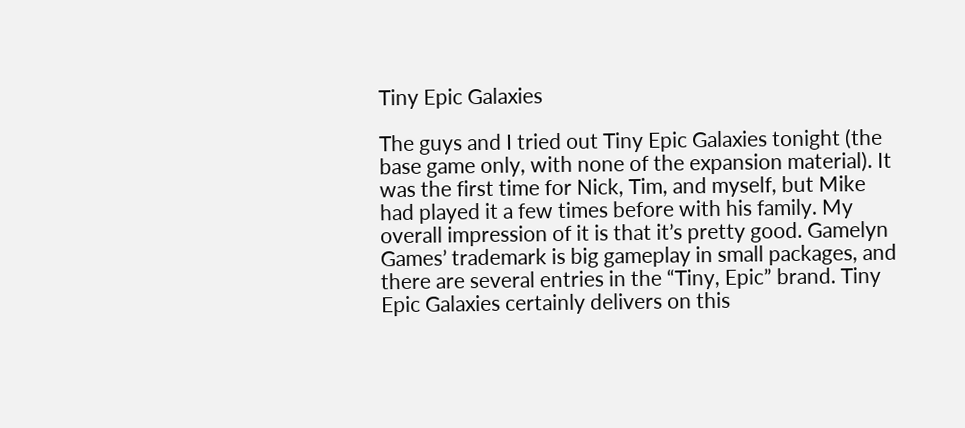Tiny Epic Galaxies

The guys and I tried out Tiny Epic Galaxies tonight (the base game only, with none of the expansion material). It was the first time for Nick, Tim, and myself, but Mike had played it a few times before with his family. My overall impression of it is that it’s pretty good. Gamelyn Games’ trademark is big gameplay in small packages, and there are several entries in the “Tiny, Epic” brand. Tiny Epic Galaxies certainly delivers on this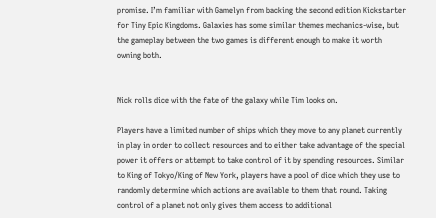promise. I’m familiar with Gamelyn from backing the second edition Kickstarter for Tiny Epic Kingdoms. Galaxies has some similar themes mechanics-wise, but the gameplay between the two games is different enough to make it worth owning both.


Nick rolls dice with the fate of the galaxy while Tim looks on.

Players have a limited number of ships which they move to any planet currently in play in order to collect resources and to either take advantage of the special power it offers or attempt to take control of it by spending resources. Similar to King of Tokyo/King of New York, players have a pool of dice which they use to randomly determine which actions are available to them that round. Taking control of a planet not only gives them access to additional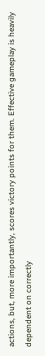actions, but, more importantly, scores victory points for them. Effective gameplay is heavily dependent on correctly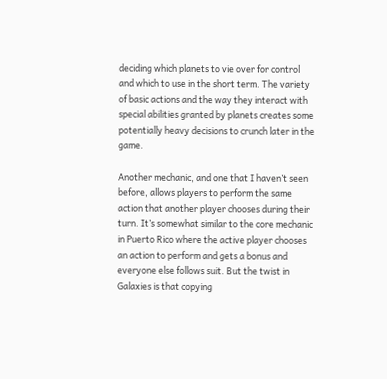deciding which planets to vie over for control and which to use in the short term. The variety of basic actions and the way they interact with special abilities granted by planets creates some potentially heavy decisions to crunch later in the game.

Another mechanic, and one that I haven’t seen before, allows players to perform the same action that another player chooses during their turn. It’s somewhat similar to the core mechanic in Puerto Rico where the active player chooses an action to perform and gets a bonus and everyone else follows suit. But the twist in Galaxies is that copying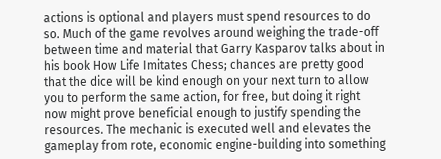actions is optional and players must spend resources to do so. Much of the game revolves around weighing the trade-off between time and material that Garry Kasparov talks about in his book How Life Imitates Chess; chances are pretty good that the dice will be kind enough on your next turn to allow you to perform the same action, for free, but doing it right now might prove beneficial enough to justify spending the resources. The mechanic is executed well and elevates the gameplay from rote, economic engine-building into something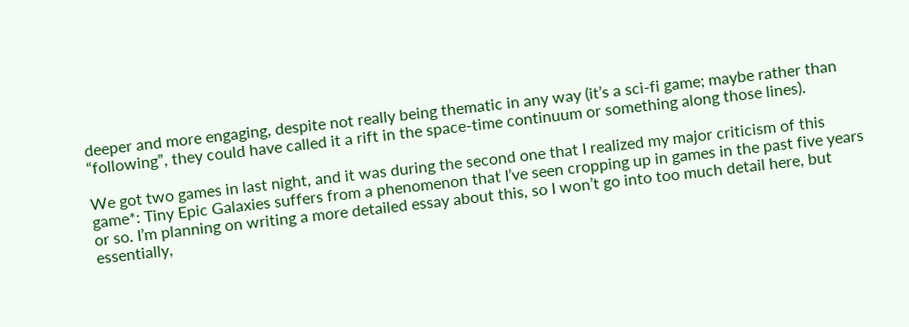deeper and more engaging, despite not really being thematic in any way (it’s a sci-fi game; maybe rather than “following”, they could have called it a rift in the space-time continuum or something along those lines).

We got two games in last night, and it was during the second one that I realized my major criticism of this game*: Tiny Epic Galaxies suffers from a phenomenon that I’ve seen cropping up in games in the past five years or so. I’m planning on writing a more detailed essay about this, so I won’t go into too much detail here, but essentially,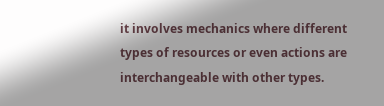it involves mechanics where different types of resources or even actions are interchangeable with other types.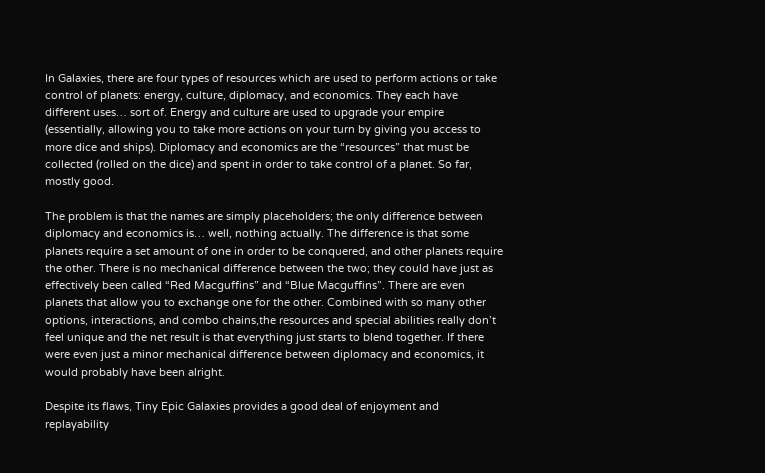In Galaxies, there are four types of resources which are used to perform actions or take control of planets: energy, culture, diplomacy, and economics. They each have different uses… sort of. Energy and culture are used to upgrade your empire (essentially, allowing you to take more actions on your turn by giving you access to more dice and ships). Diplomacy and economics are the “resources” that must be collected (rolled on the dice) and spent in order to take control of a planet. So far, mostly good.

The problem is that the names are simply placeholders; the only difference between diplomacy and economics is… well, nothing actually. The difference is that some planets require a set amount of one in order to be conquered, and other planets require the other. There is no mechanical difference between the two; they could have just as effectively been called “Red Macguffins” and “Blue Macguffins”. There are even planets that allow you to exchange one for the other. Combined with so many other options, interactions, and combo chains,the resources and special abilities really don’t feel unique and the net result is that everything just starts to blend together. If there were even just a minor mechanical difference between diplomacy and economics, it would probably have been alright.

Despite its flaws, Tiny Epic Galaxies provides a good deal of enjoyment and replayability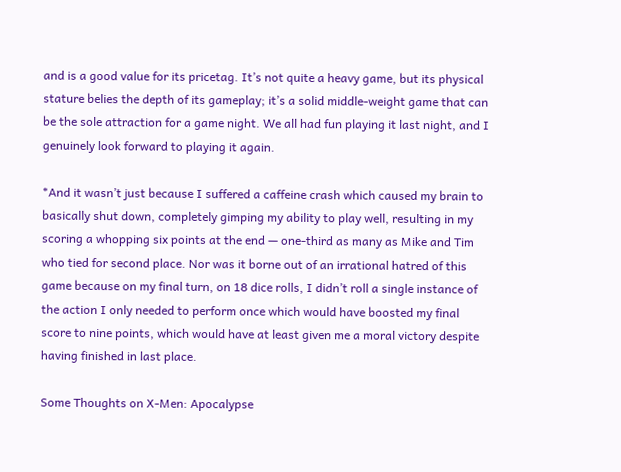and is a good value for its pricetag. It’s not quite a heavy game, but its physical stature belies the depth of its gameplay; it’s a solid middle-weight game that can be the sole attraction for a game night. We all had fun playing it last night, and I genuinely look forward to playing it again.

*And it wasn’t just because I suffered a caffeine crash which caused my brain to basically shut down, completely gimping my ability to play well, resulting in my scoring a whopping six points at the end — one-third as many as Mike and Tim who tied for second place. Nor was it borne out of an irrational hatred of this game because on my final turn, on 18 dice rolls, I didn’t roll a single instance of the action I only needed to perform once which would have boosted my final score to nine points, which would have at least given me a moral victory despite having finished in last place.

Some Thoughts on X-Men: Apocalypse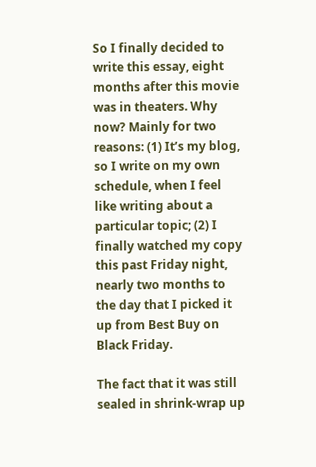So I finally decided to write this essay, eight months after this movie was in theaters. Why now? Mainly for two reasons: (1) It’s my blog, so I write on my own schedule, when I feel like writing about a particular topic; (2) I finally watched my copy this past Friday night, nearly two months to the day that I picked it up from Best Buy on Black Friday.

The fact that it was still sealed in shrink-wrap up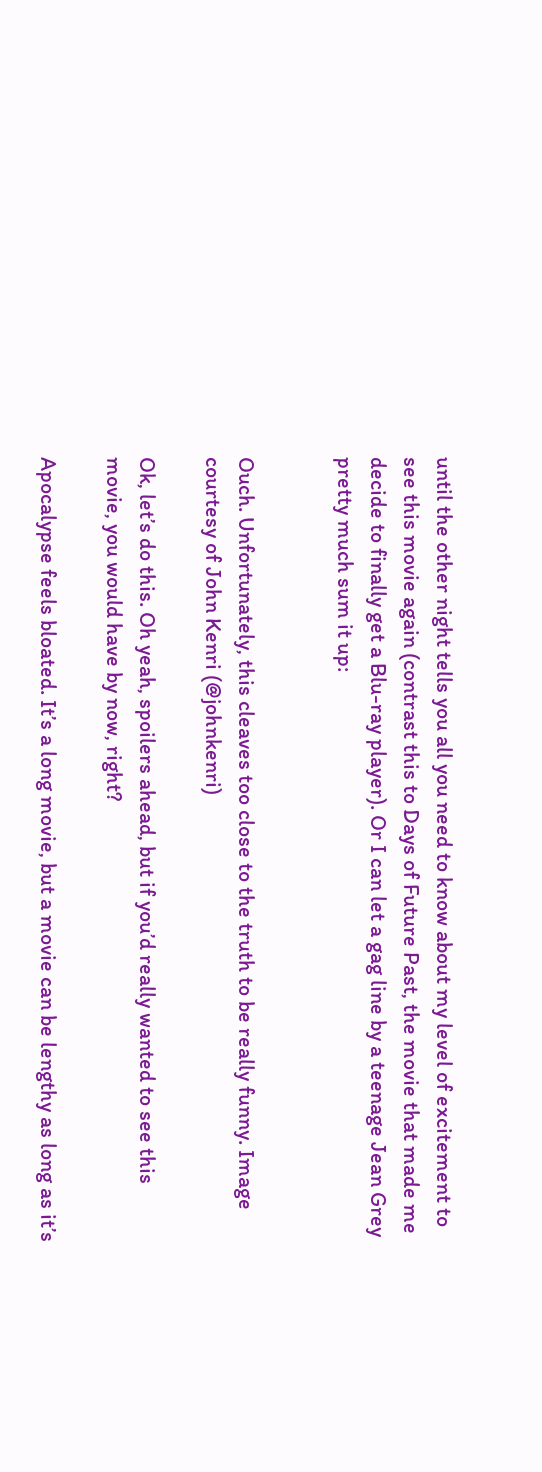until the other night tells you all you need to know about my level of excitement to see this movie again (contrast this to Days of Future Past, the movie that made me decide to finally get a Blu-ray player). Or I can let a gag line by a teenage Jean Grey pretty much sum it up:


Ouch. Unfortunately, this cleaves too close to the truth to be really funny. Image courtesy of John Kenri (@johnkenri)

Ok, let’s do this. Oh yeah, spoilers ahead, but if you’d really wanted to see this movie, you would have by now, right?

Apocalypse feels bloated. It’s a long movie, but a movie can be lengthy as long as it’s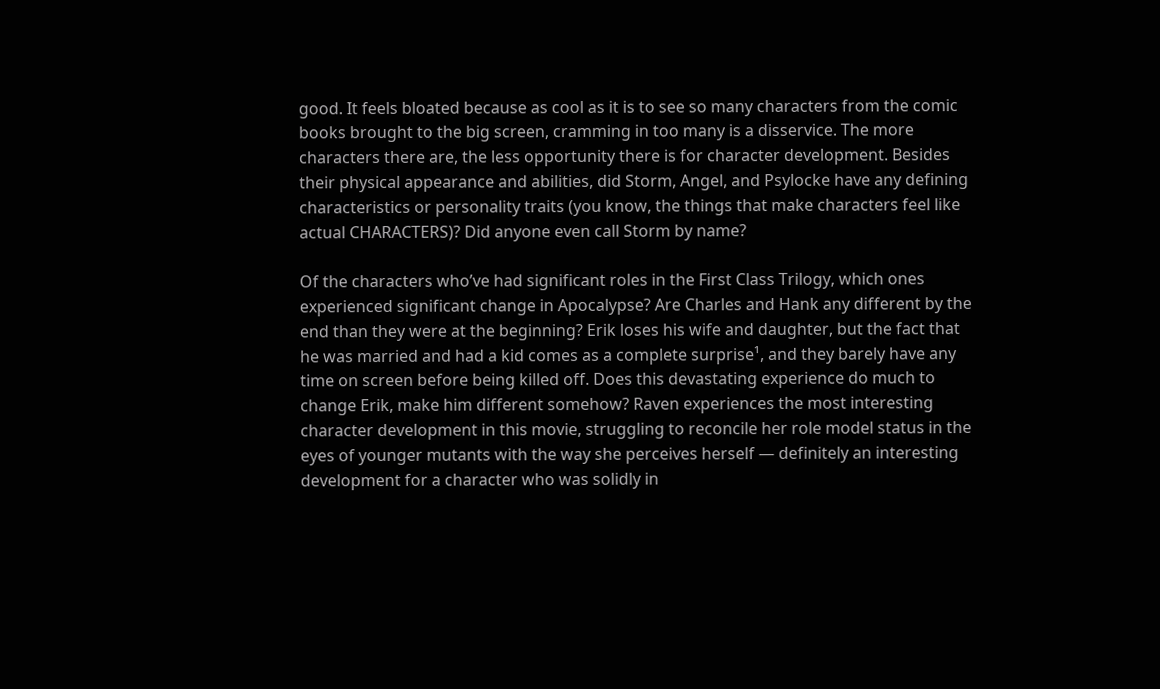good. It feels bloated because as cool as it is to see so many characters from the comic books brought to the big screen, cramming in too many is a disservice. The more characters there are, the less opportunity there is for character development. Besides their physical appearance and abilities, did Storm, Angel, and Psylocke have any defining characteristics or personality traits (you know, the things that make characters feel like actual CHARACTERS)? Did anyone even call Storm by name?

Of the characters who’ve had significant roles in the First Class Trilogy, which ones experienced significant change in Apocalypse? Are Charles and Hank any different by the end than they were at the beginning? Erik loses his wife and daughter, but the fact that he was married and had a kid comes as a complete surprise¹, and they barely have any time on screen before being killed off. Does this devastating experience do much to change Erik, make him different somehow? Raven experiences the most interesting character development in this movie, struggling to reconcile her role model status in the eyes of younger mutants with the way she perceives herself — definitely an interesting development for a character who was solidly in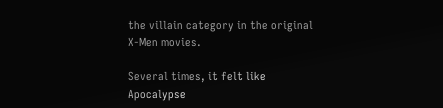the villain category in the original X-Men movies.

Several times, it felt like Apocalypse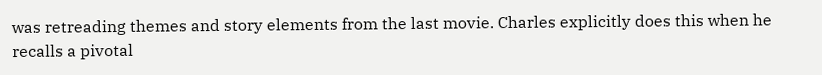was retreading themes and story elements from the last movie. Charles explicitly does this when he recalls a pivotal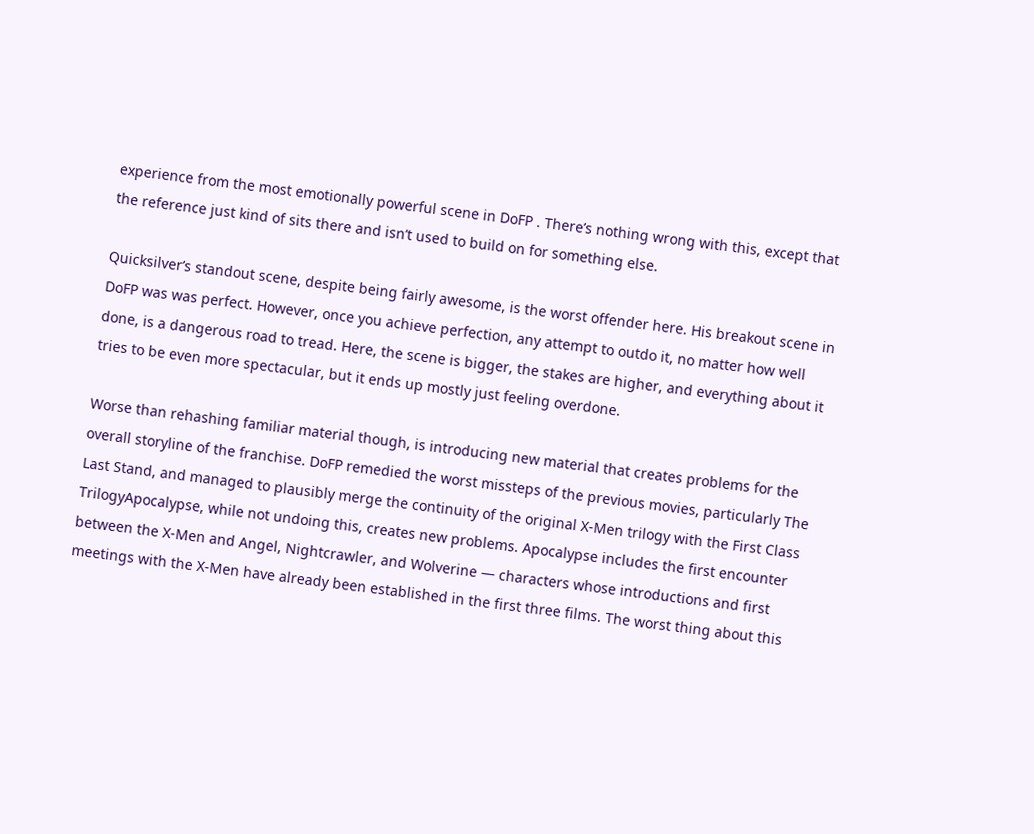experience from the most emotionally powerful scene in DoFP . There’s nothing wrong with this, except that the reference just kind of sits there and isn’t used to build on for something else.

Quicksilver’s standout scene, despite being fairly awesome, is the worst offender here. His breakout scene in DoFP was was perfect. However, once you achieve perfection, any attempt to outdo it, no matter how well done, is a dangerous road to tread. Here, the scene is bigger, the stakes are higher, and everything about it tries to be even more spectacular, but it ends up mostly just feeling overdone.

Worse than rehashing familiar material though, is introducing new material that creates problems for the overall storyline of the franchise. DoFP remedied the worst missteps of the previous movies, particularly The Last Stand, and managed to plausibly merge the continuity of the original X-Men trilogy with the First Class TrilogyApocalypse, while not undoing this, creates new problems. Apocalypse includes the first encounter between the X-Men and Angel, Nightcrawler, and Wolverine — characters whose introductions and first meetings with the X-Men have already been established in the first three films. The worst thing about this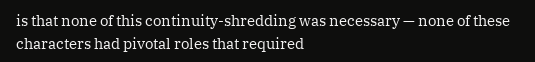is that none of this continuity-shredding was necessary — none of these characters had pivotal roles that required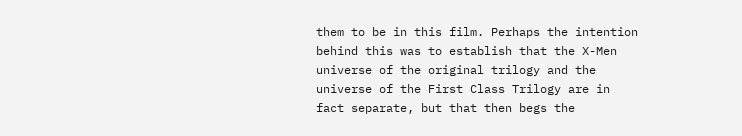them to be in this film. Perhaps the intention behind this was to establish that the X-Men universe of the original trilogy and the universe of the First Class Trilogy are in fact separate, but that then begs the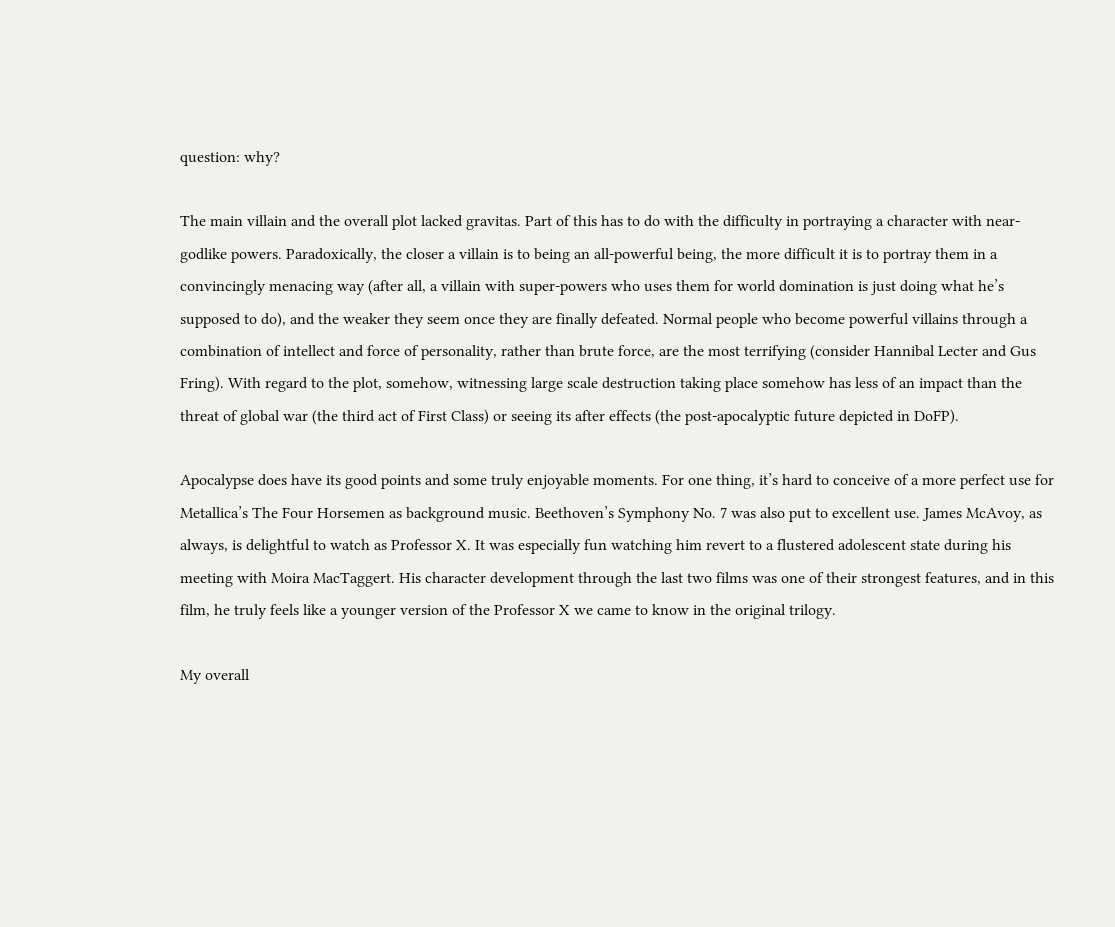question: why?

The main villain and the overall plot lacked gravitas. Part of this has to do with the difficulty in portraying a character with near-godlike powers. Paradoxically, the closer a villain is to being an all-powerful being, the more difficult it is to portray them in a convincingly menacing way (after all, a villain with super-powers who uses them for world domination is just doing what he’s supposed to do), and the weaker they seem once they are finally defeated. Normal people who become powerful villains through a combination of intellect and force of personality, rather than brute force, are the most terrifying (consider Hannibal Lecter and Gus Fring). With regard to the plot, somehow, witnessing large scale destruction taking place somehow has less of an impact than the threat of global war (the third act of First Class) or seeing its after effects (the post-apocalyptic future depicted in DoFP).

Apocalypse does have its good points and some truly enjoyable moments. For one thing, it’s hard to conceive of a more perfect use for Metallica’s The Four Horsemen as background music. Beethoven’s Symphony No. 7 was also put to excellent use. James McAvoy, as always, is delightful to watch as Professor X. It was especially fun watching him revert to a flustered adolescent state during his meeting with Moira MacTaggert. His character development through the last two films was one of their strongest features, and in this film, he truly feels like a younger version of the Professor X we came to know in the original trilogy.

My overall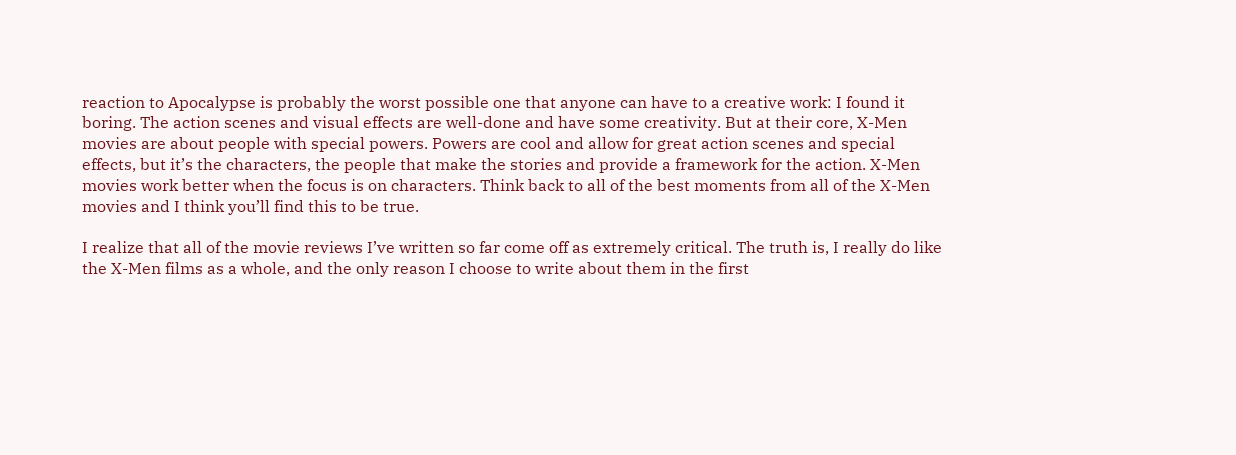reaction to Apocalypse is probably the worst possible one that anyone can have to a creative work: I found it boring. The action scenes and visual effects are well-done and have some creativity. But at their core, X-Men movies are about people with special powers. Powers are cool and allow for great action scenes and special effects, but it’s the characters, the people that make the stories and provide a framework for the action. X-Men movies work better when the focus is on characters. Think back to all of the best moments from all of the X-Men movies and I think you’ll find this to be true.

I realize that all of the movie reviews I’ve written so far come off as extremely critical. The truth is, I really do like the X-Men films as a whole, and the only reason I choose to write about them in the first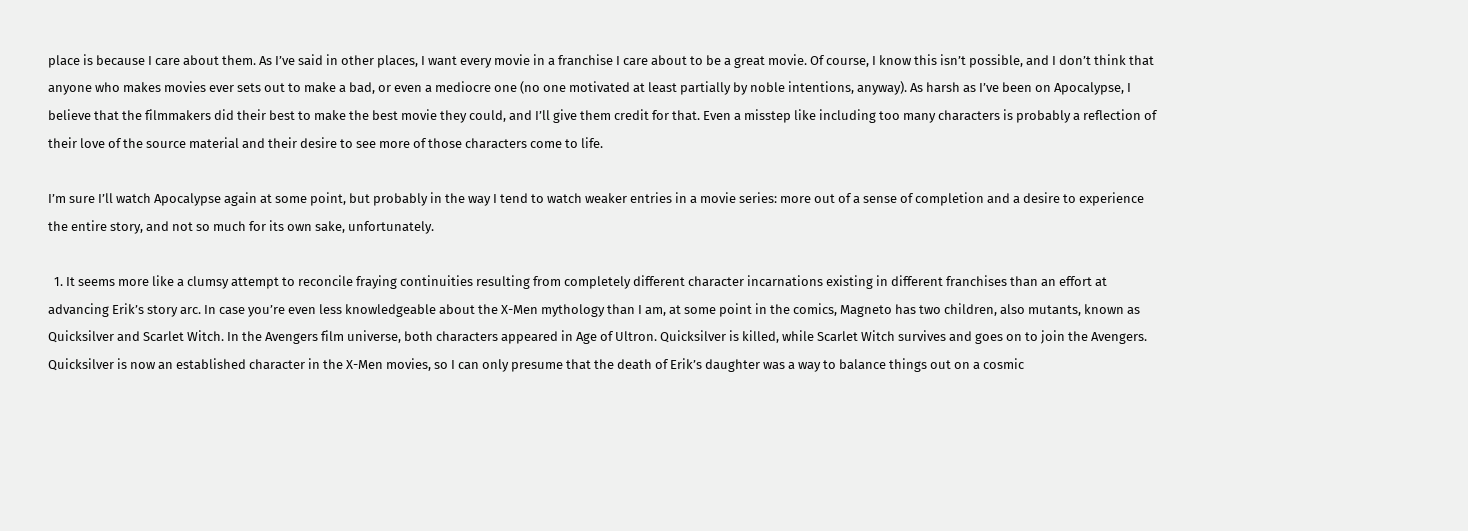place is because I care about them. As I’ve said in other places, I want every movie in a franchise I care about to be a great movie. Of course, I know this isn’t possible, and I don’t think that anyone who makes movies ever sets out to make a bad, or even a mediocre one (no one motivated at least partially by noble intentions, anyway). As harsh as I’ve been on Apocalypse, I believe that the filmmakers did their best to make the best movie they could, and I’ll give them credit for that. Even a misstep like including too many characters is probably a reflection of their love of the source material and their desire to see more of those characters come to life.

I’m sure I’ll watch Apocalypse again at some point, but probably in the way I tend to watch weaker entries in a movie series: more out of a sense of completion and a desire to experience the entire story, and not so much for its own sake, unfortunately.

  1. It seems more like a clumsy attempt to reconcile fraying continuities resulting from completely different character incarnations existing in different franchises than an effort at advancing Erik’s story arc. In case you’re even less knowledgeable about the X-Men mythology than I am, at some point in the comics, Magneto has two children, also mutants, known as Quicksilver and Scarlet Witch. In the Avengers film universe, both characters appeared in Age of Ultron. Quicksilver is killed, while Scarlet Witch survives and goes on to join the Avengers. Quicksilver is now an established character in the X-Men movies, so I can only presume that the death of Erik’s daughter was a way to balance things out on a cosmic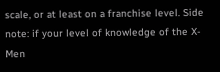scale, or at least on a franchise level. Side note: if your level of knowledge of the X-Men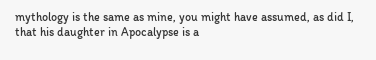mythology is the same as mine, you might have assumed, as did I, that his daughter in Apocalypse is a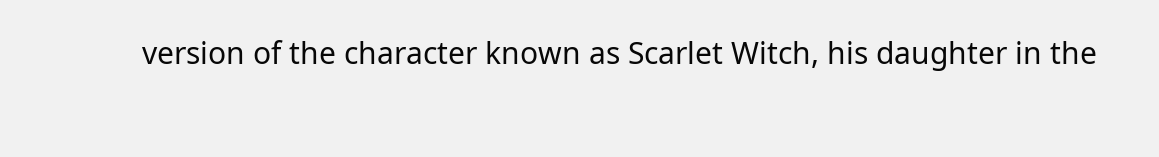version of the character known as Scarlet Witch, his daughter in the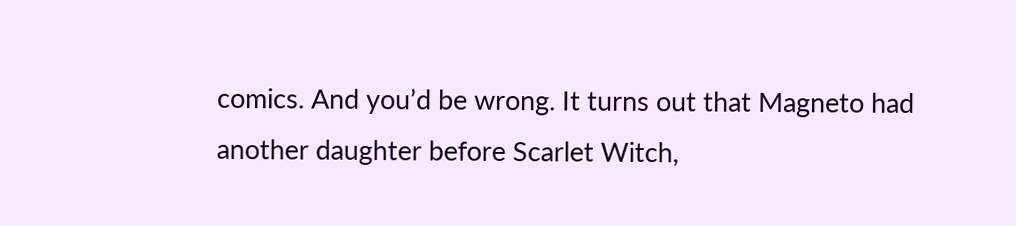comics. And you’d be wrong. It turns out that Magneto had another daughter before Scarlet Witch,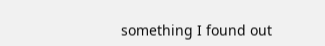something I found out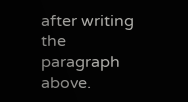after writing the paragraph above.